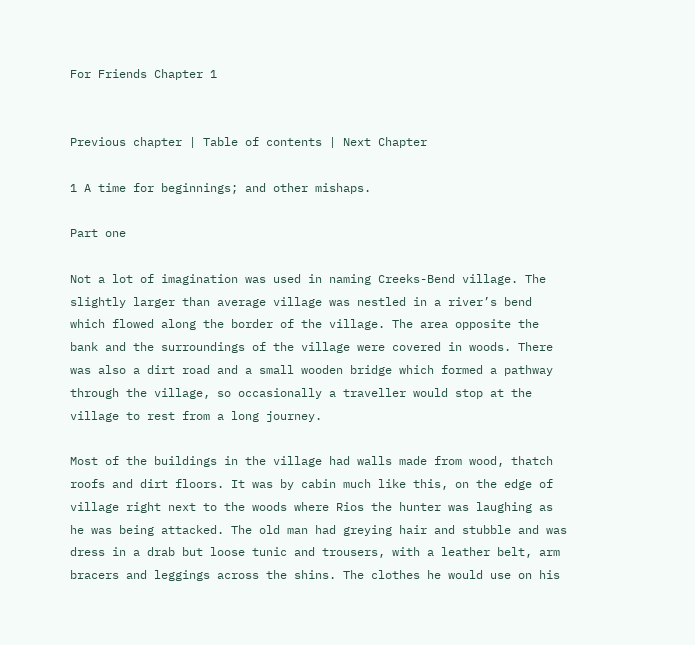For Friends Chapter 1


Previous chapter | Table of contents | Next Chapter

1 A time for beginnings; and other mishaps.

Part one

Not a lot of imagination was used in naming Creeks-Bend village. The slightly larger than average village was nestled in a river’s bend which flowed along the border of the village. The area opposite the bank and the surroundings of the village were covered in woods. There was also a dirt road and a small wooden bridge which formed a pathway through the village, so occasionally a traveller would stop at the village to rest from a long journey.

Most of the buildings in the village had walls made from wood, thatch roofs and dirt floors. It was by cabin much like this, on the edge of village right next to the woods where Rios the hunter was laughing as he was being attacked. The old man had greying hair and stubble and was dress in a drab but loose tunic and trousers, with a leather belt, arm bracers and leggings across the shins. The clothes he would use on his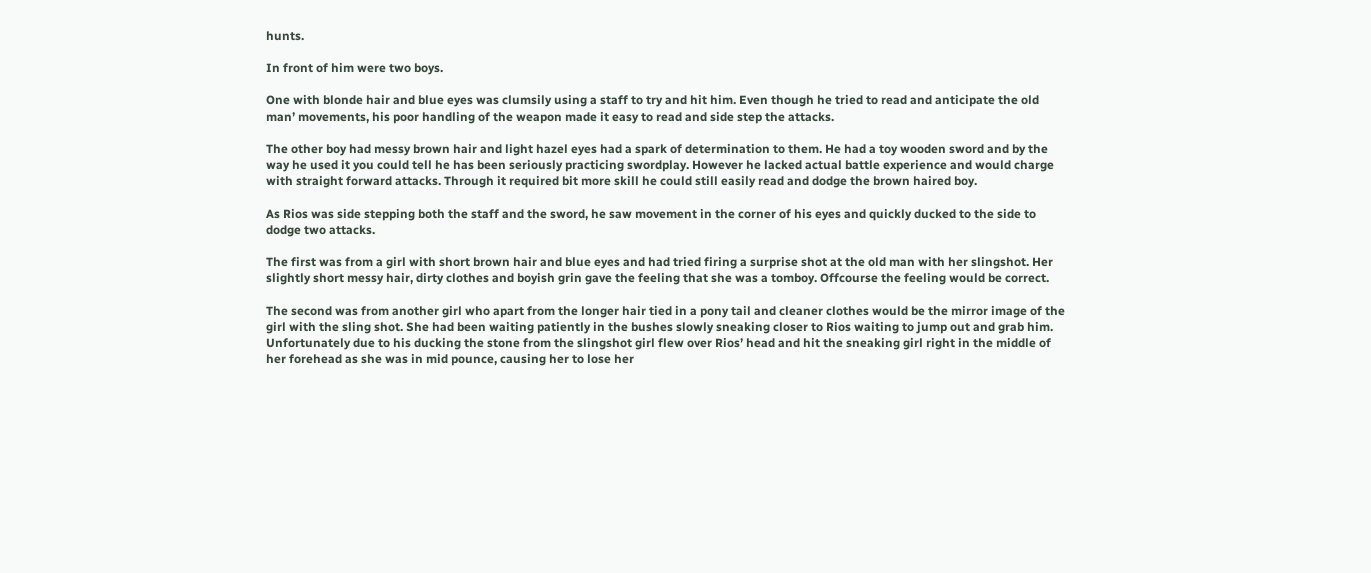hunts.

In front of him were two boys.

One with blonde hair and blue eyes was clumsily using a staff to try and hit him. Even though he tried to read and anticipate the old man’ movements, his poor handling of the weapon made it easy to read and side step the attacks.

The other boy had messy brown hair and light hazel eyes had a spark of determination to them. He had a toy wooden sword and by the way he used it you could tell he has been seriously practicing swordplay. However he lacked actual battle experience and would charge with straight forward attacks. Through it required bit more skill he could still easily read and dodge the brown haired boy.

As Rios was side stepping both the staff and the sword, he saw movement in the corner of his eyes and quickly ducked to the side to dodge two attacks.

The first was from a girl with short brown hair and blue eyes and had tried firing a surprise shot at the old man with her slingshot. Her slightly short messy hair, dirty clothes and boyish grin gave the feeling that she was a tomboy. Offcourse the feeling would be correct.

The second was from another girl who apart from the longer hair tied in a pony tail and cleaner clothes would be the mirror image of the girl with the sling shot. She had been waiting patiently in the bushes slowly sneaking closer to Rios waiting to jump out and grab him. Unfortunately due to his ducking the stone from the slingshot girl flew over Rios’ head and hit the sneaking girl right in the middle of her forehead as she was in mid pounce, causing her to lose her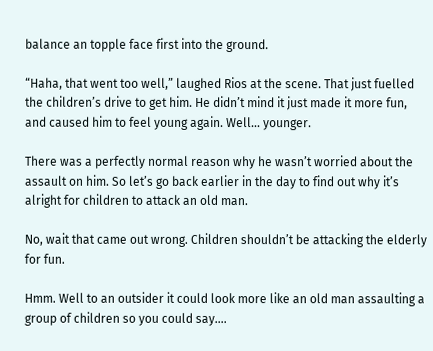balance an topple face first into the ground.

“Haha, that went too well,” laughed Rios at the scene. That just fuelled the children’s drive to get him. He didn’t mind it just made it more fun, and caused him to feel young again. Well… younger.

There was a perfectly normal reason why he wasn’t worried about the assault on him. So let’s go back earlier in the day to find out why it’s alright for children to attack an old man.

No, wait that came out wrong. Children shouldn’t be attacking the elderly for fun.

Hmm. Well to an outsider it could look more like an old man assaulting a group of children so you could say….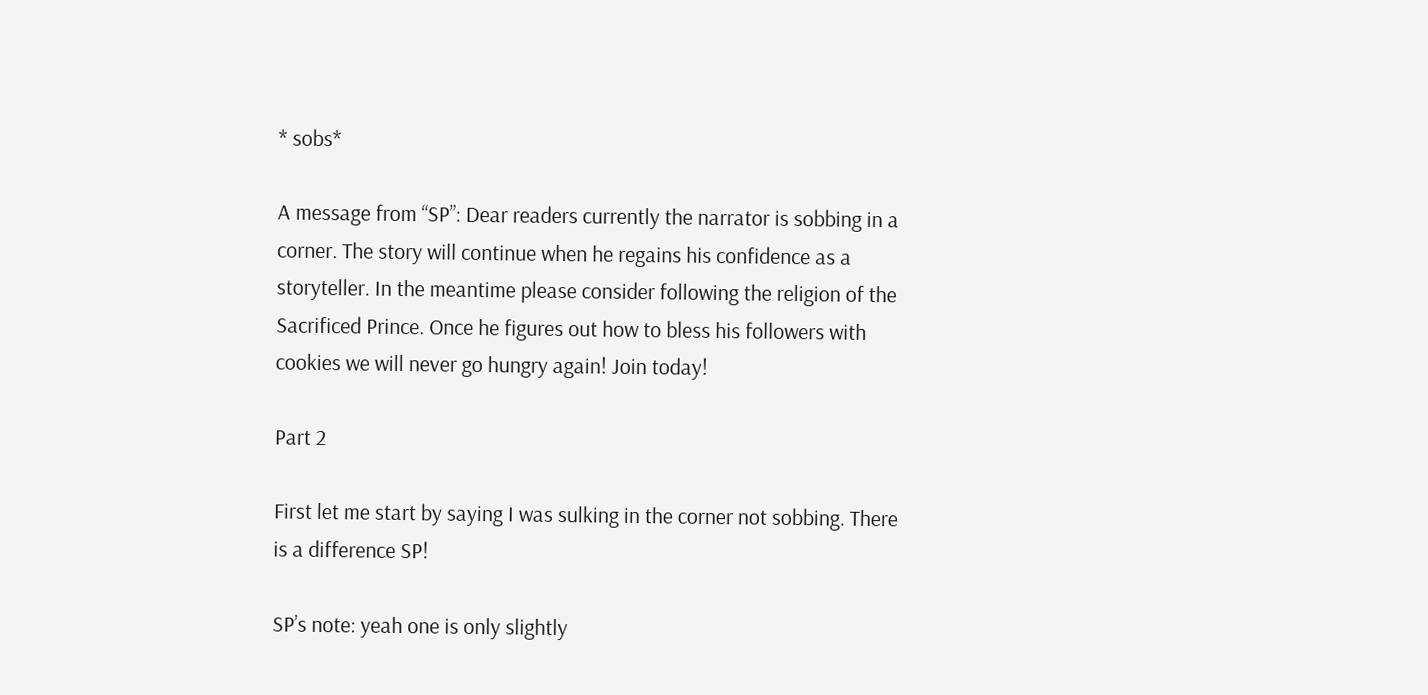* sobs*

A message from “SP”: Dear readers currently the narrator is sobbing in a corner. The story will continue when he regains his confidence as a storyteller. In the meantime please consider following the religion of the Sacrificed Prince. Once he figures out how to bless his followers with cookies we will never go hungry again! Join today!

Part 2

First let me start by saying I was sulking in the corner not sobbing. There is a difference SP!

SP’s note: yeah one is only slightly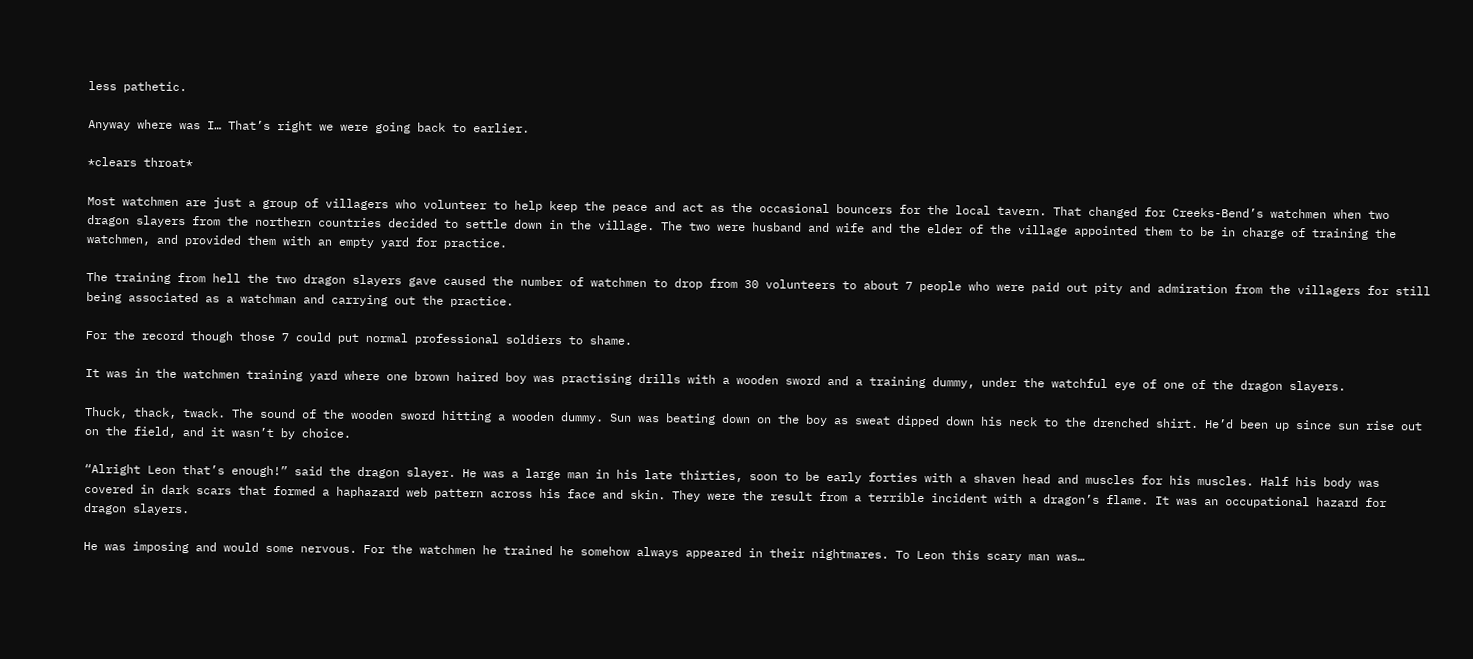less pathetic.

Anyway where was I… That’s right we were going back to earlier.

*clears throat*

Most watchmen are just a group of villagers who volunteer to help keep the peace and act as the occasional bouncers for the local tavern. That changed for Creeks-Bend’s watchmen when two dragon slayers from the northern countries decided to settle down in the village. The two were husband and wife and the elder of the village appointed them to be in charge of training the watchmen, and provided them with an empty yard for practice.

The training from hell the two dragon slayers gave caused the number of watchmen to drop from 30 volunteers to about 7 people who were paid out pity and admiration from the villagers for still being associated as a watchman and carrying out the practice.

For the record though those 7 could put normal professional soldiers to shame.

It was in the watchmen training yard where one brown haired boy was practising drills with a wooden sword and a training dummy, under the watchful eye of one of the dragon slayers.

Thuck, thack, twack. The sound of the wooden sword hitting a wooden dummy. Sun was beating down on the boy as sweat dipped down his neck to the drenched shirt. He’d been up since sun rise out on the field, and it wasn’t by choice.

“Alright Leon that’s enough!” said the dragon slayer. He was a large man in his late thirties, soon to be early forties with a shaven head and muscles for his muscles. Half his body was covered in dark scars that formed a haphazard web pattern across his face and skin. They were the result from a terrible incident with a dragon’s flame. It was an occupational hazard for dragon slayers.

He was imposing and would some nervous. For the watchmen he trained he somehow always appeared in their nightmares. To Leon this scary man was…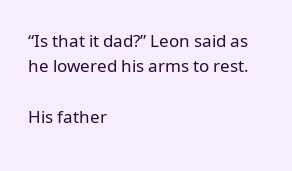“Is that it dad?” Leon said as he lowered his arms to rest.

His father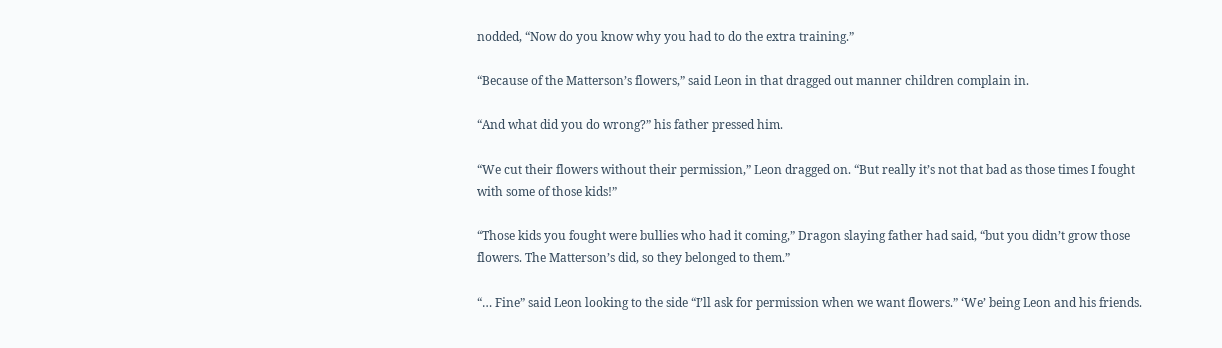nodded, “Now do you know why you had to do the extra training.”

“Because of the Matterson’s flowers,” said Leon in that dragged out manner children complain in.

“And what did you do wrong?” his father pressed him.

“We cut their flowers without their permission,” Leon dragged on. “But really it’s not that bad as those times I fought with some of those kids!”

“Those kids you fought were bullies who had it coming,” Dragon slaying father had said, “but you didn’t grow those flowers. The Matterson’s did, so they belonged to them.”

“… Fine” said Leon looking to the side “I’ll ask for permission when we want flowers.” ‘We’ being Leon and his friends.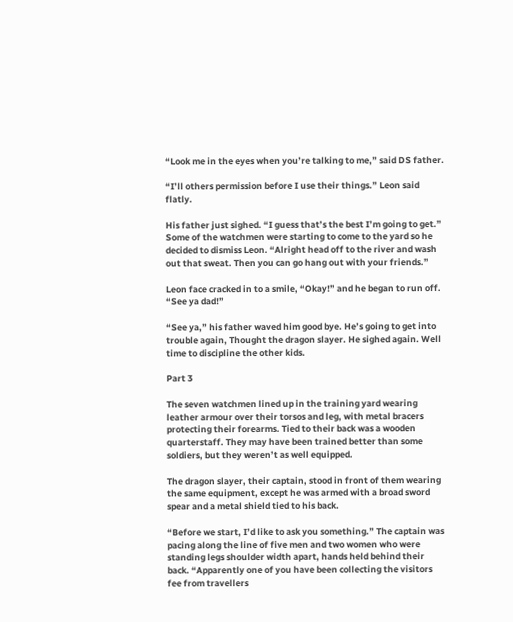“Look me in the eyes when you’re talking to me,” said DS father.

“I’ll others permission before I use their things.” Leon said flatly.

His father just sighed. “I guess that’s the best I’m going to get.” Some of the watchmen were starting to come to the yard so he decided to dismiss Leon. “Alright head off to the river and wash out that sweat. Then you can go hang out with your friends.”

Leon face cracked in to a smile, “Okay!” and he began to run off. “See ya dad!”

“See ya,” his father waved him good bye. He’s going to get into trouble again, Thought the dragon slayer. He sighed again. Well time to discipline the other kids.

Part 3

The seven watchmen lined up in the training yard wearing leather armour over their torsos and leg, with metal bracers protecting their forearms. Tied to their back was a wooden quarterstaff. They may have been trained better than some soldiers, but they weren’t as well equipped.

The dragon slayer, their captain, stood in front of them wearing the same equipment, except he was armed with a broad sword spear and a metal shield tied to his back.

“Before we start, I’d like to ask you something.” The captain was pacing along the line of five men and two women who were standing legs shoulder width apart, hands held behind their back. “Apparently one of you have been collecting the visitors fee from travellers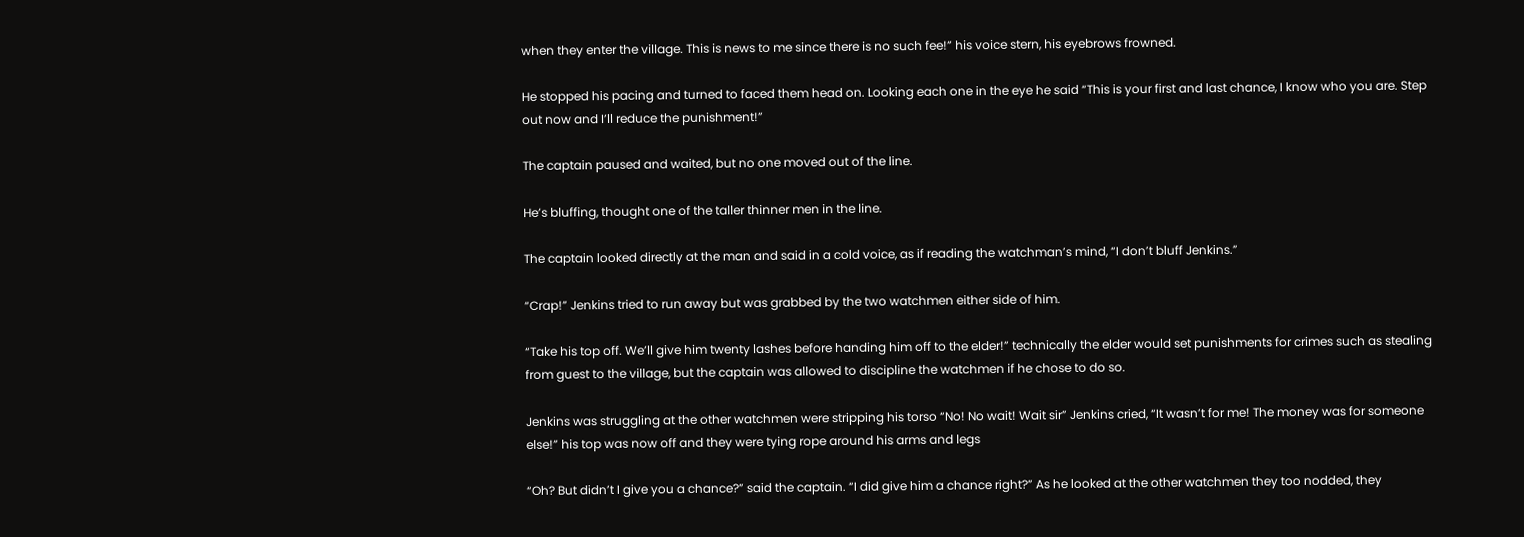when they enter the village. This is news to me since there is no such fee!” his voice stern, his eyebrows frowned.

He stopped his pacing and turned to faced them head on. Looking each one in the eye he said “This is your first and last chance, I know who you are. Step out now and I’ll reduce the punishment!”

The captain paused and waited, but no one moved out of the line.

He’s bluffing, thought one of the taller thinner men in the line.

The captain looked directly at the man and said in a cold voice, as if reading the watchman’s mind, “I don’t bluff Jenkins.”

“Crap!” Jenkins tried to run away but was grabbed by the two watchmen either side of him.

“Take his top off. We’ll give him twenty lashes before handing him off to the elder!” technically the elder would set punishments for crimes such as stealing from guest to the village, but the captain was allowed to discipline the watchmen if he chose to do so.

Jenkins was struggling at the other watchmen were stripping his torso “No! No wait! Wait sir” Jenkins cried, “It wasn’t for me! The money was for someone else!” his top was now off and they were tying rope around his arms and legs

“Oh? But didn’t I give you a chance?” said the captain. “I did give him a chance right?” As he looked at the other watchmen they too nodded, they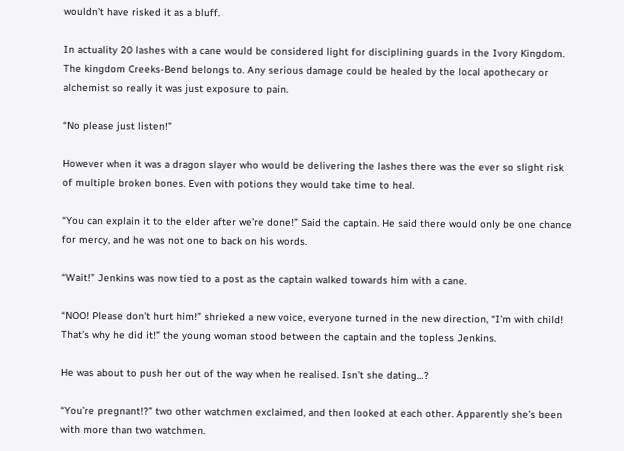wouldn’t have risked it as a bluff.

In actuality 20 lashes with a cane would be considered light for disciplining guards in the Ivory Kingdom. The kingdom Creeks-Bend belongs to. Any serious damage could be healed by the local apothecary or alchemist so really it was just exposure to pain.

“No please just listen!”

However when it was a dragon slayer who would be delivering the lashes there was the ever so slight risk of multiple broken bones. Even with potions they would take time to heal.

“You can explain it to the elder after we’re done!” Said the captain. He said there would only be one chance for mercy, and he was not one to back on his words.

“Wait!” Jenkins was now tied to a post as the captain walked towards him with a cane.

“NOO! Please don’t hurt him!” shrieked a new voice, everyone turned in the new direction, “I’m with child! That’s why he did it!” the young woman stood between the captain and the topless Jenkins.

He was about to push her out of the way when he realised. Isn’t she dating…?

“You’re pregnant!?” two other watchmen exclaimed, and then looked at each other. Apparently she’s been with more than two watchmen.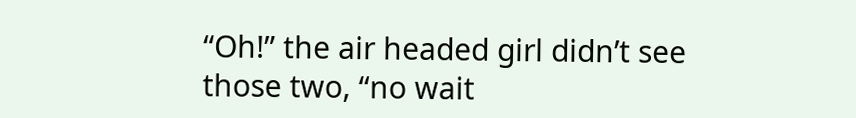“Oh!” the air headed girl didn’t see those two, “no wait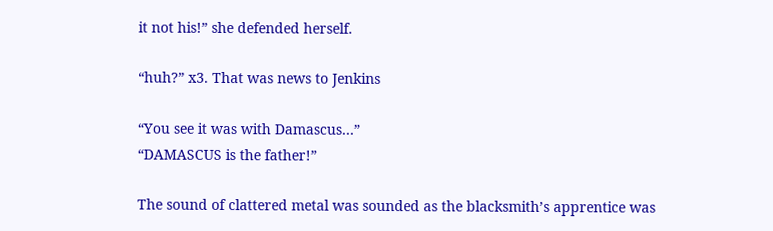it not his!” she defended herself.

“huh?” x3. That was news to Jenkins

“You see it was with Damascus…”
“DAMASCUS is the father!”

The sound of clattered metal was sounded as the blacksmith’s apprentice was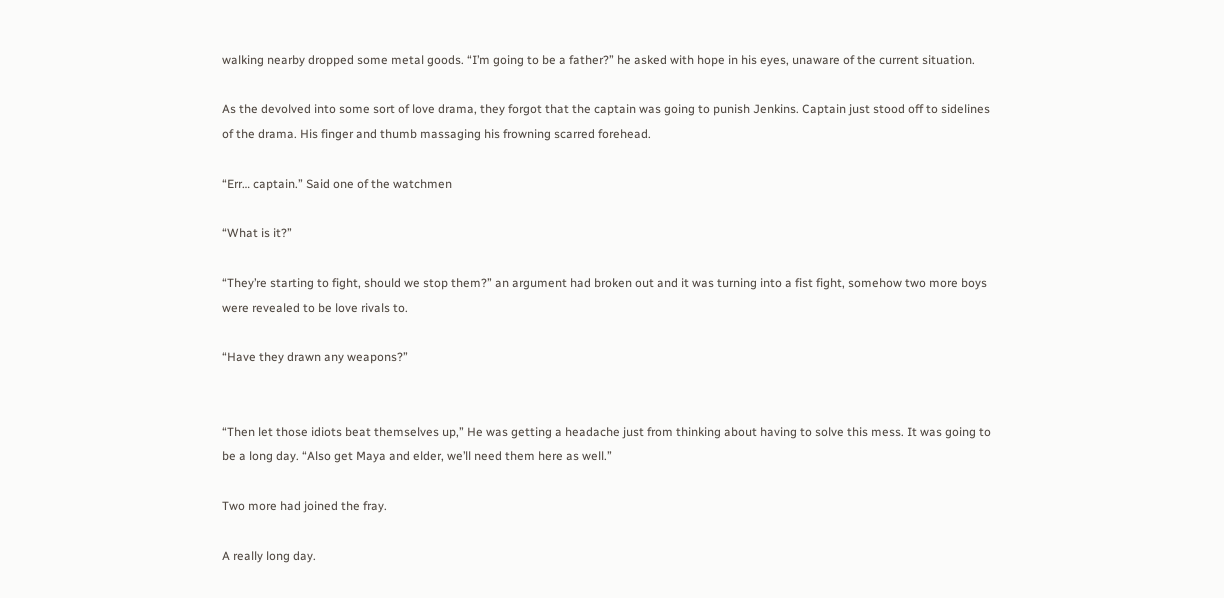walking nearby dropped some metal goods. “I’m going to be a father?” he asked with hope in his eyes, unaware of the current situation.

As the devolved into some sort of love drama, they forgot that the captain was going to punish Jenkins. Captain just stood off to sidelines of the drama. His finger and thumb massaging his frowning scarred forehead.

“Err… captain.” Said one of the watchmen

“What is it?”

“They’re starting to fight, should we stop them?” an argument had broken out and it was turning into a fist fight, somehow two more boys were revealed to be love rivals to.

“Have they drawn any weapons?”


“Then let those idiots beat themselves up,” He was getting a headache just from thinking about having to solve this mess. It was going to be a long day. “Also get Maya and elder, we’ll need them here as well.”

Two more had joined the fray.

A really long day.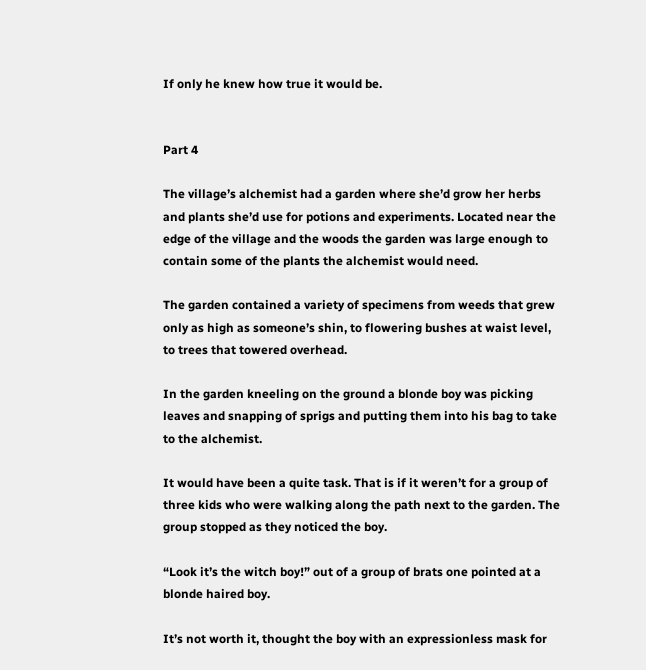If only he knew how true it would be.


Part 4

The village’s alchemist had a garden where she’d grow her herbs and plants she’d use for potions and experiments. Located near the edge of the village and the woods the garden was large enough to contain some of the plants the alchemist would need.

The garden contained a variety of specimens from weeds that grew only as high as someone’s shin, to flowering bushes at waist level, to trees that towered overhead.

In the garden kneeling on the ground a blonde boy was picking leaves and snapping of sprigs and putting them into his bag to take to the alchemist.

It would have been a quite task. That is if it weren’t for a group of three kids who were walking along the path next to the garden. The group stopped as they noticed the boy.

“Look it’s the witch boy!” out of a group of brats one pointed at a blonde haired boy.

It’s not worth it, thought the boy with an expressionless mask for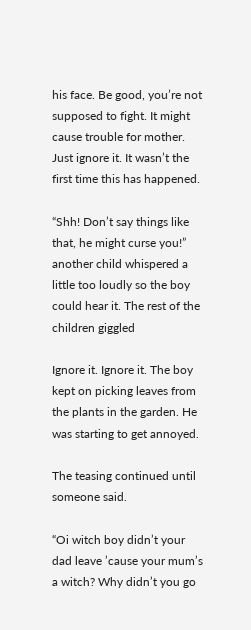his face. Be good, you’re not supposed to fight. It might cause trouble for mother. Just ignore it. It wasn’t the first time this has happened.

“Shh! Don’t say things like that, he might curse you!” another child whispered a little too loudly so the boy could hear it. The rest of the children giggled

Ignore it. Ignore it. The boy kept on picking leaves from the plants in the garden. He was starting to get annoyed.

The teasing continued until someone said.

“Oi witch boy didn’t your dad leave ’cause your mum’s a witch? Why didn’t you go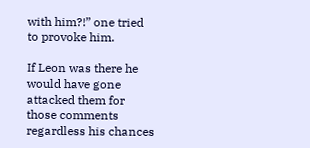with him?!” one tried to provoke him.

If Leon was there he would have gone attacked them for those comments regardless his chances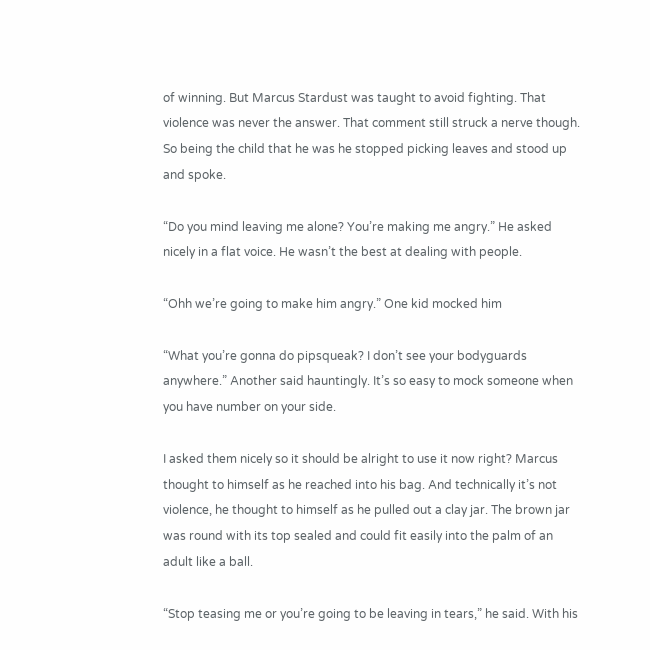of winning. But Marcus Stardust was taught to avoid fighting. That violence was never the answer. That comment still struck a nerve though. So being the child that he was he stopped picking leaves and stood up and spoke.

“Do you mind leaving me alone? You’re making me angry.” He asked nicely in a flat voice. He wasn’t the best at dealing with people.

“Ohh we’re going to make him angry.” One kid mocked him

“What you’re gonna do pipsqueak? I don’t see your bodyguards anywhere.” Another said hauntingly. It’s so easy to mock someone when you have number on your side.

I asked them nicely so it should be alright to use it now right? Marcus thought to himself as he reached into his bag. And technically it’s not violence, he thought to himself as he pulled out a clay jar. The brown jar was round with its top sealed and could fit easily into the palm of an adult like a ball.

“Stop teasing me or you’re going to be leaving in tears,” he said. With his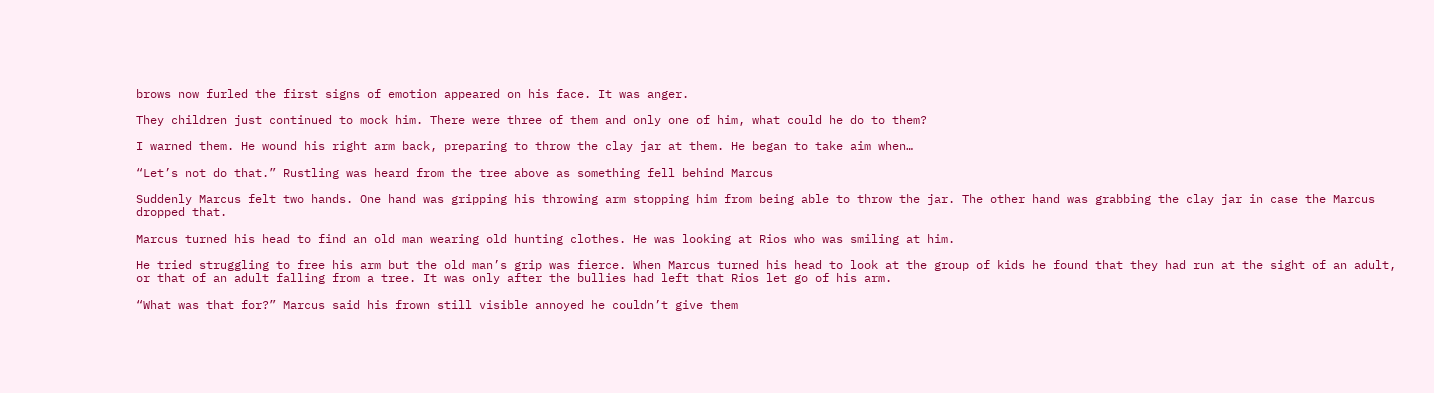brows now furled the first signs of emotion appeared on his face. It was anger.

They children just continued to mock him. There were three of them and only one of him, what could he do to them?

I warned them. He wound his right arm back, preparing to throw the clay jar at them. He began to take aim when…

“Let’s not do that.” Rustling was heard from the tree above as something fell behind Marcus

Suddenly Marcus felt two hands. One hand was gripping his throwing arm stopping him from being able to throw the jar. The other hand was grabbing the clay jar in case the Marcus dropped that.

Marcus turned his head to find an old man wearing old hunting clothes. He was looking at Rios who was smiling at him.

He tried struggling to free his arm but the old man’s grip was fierce. When Marcus turned his head to look at the group of kids he found that they had run at the sight of an adult, or that of an adult falling from a tree. It was only after the bullies had left that Rios let go of his arm.

“What was that for?” Marcus said his frown still visible annoyed he couldn’t give them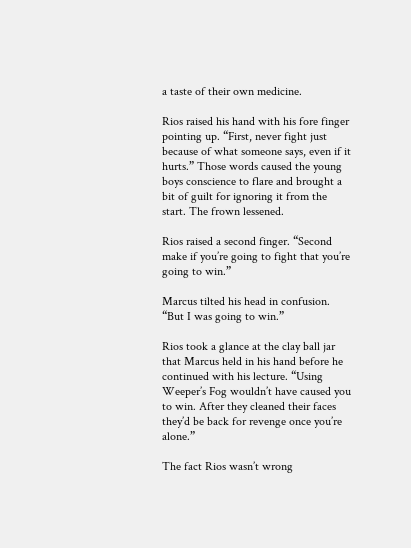a taste of their own medicine.

Rios raised his hand with his fore finger pointing up. “First, never fight just because of what someone says, even if it hurts.” Those words caused the young boys conscience to flare and brought a bit of guilt for ignoring it from the start. The frown lessened.

Rios raised a second finger. “Second make if you’re going to fight that you’re going to win.”

Marcus tilted his head in confusion. “But I was going to win.”

Rios took a glance at the clay ball jar that Marcus held in his hand before he continued with his lecture. “Using Weeper’s Fog wouldn’t have caused you to win. After they cleaned their faces they’d be back for revenge once you’re alone.”

The fact Rios wasn’t wrong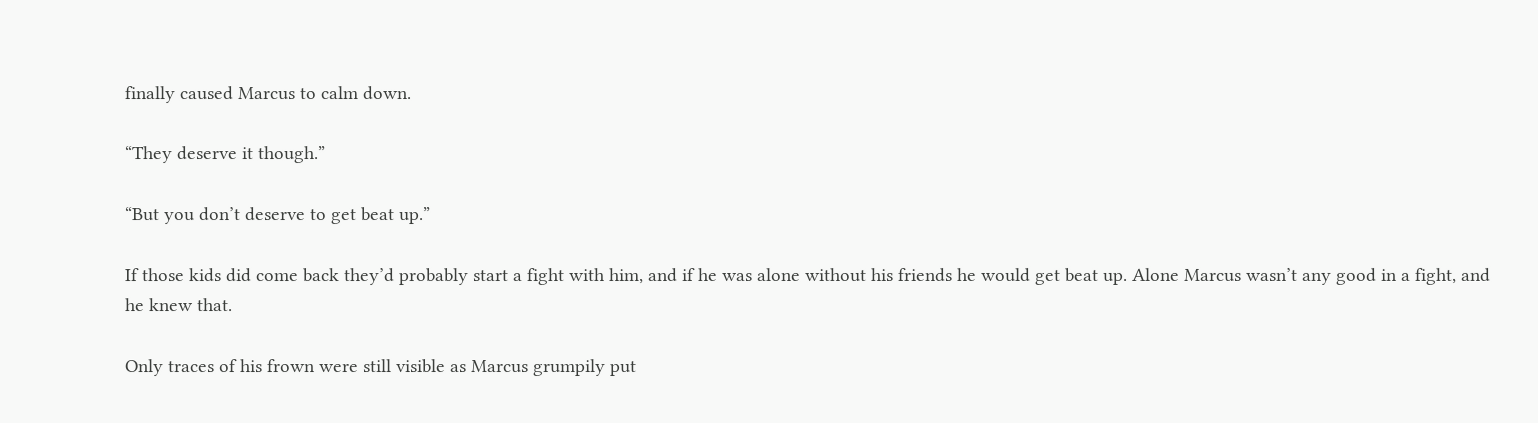finally caused Marcus to calm down.

“They deserve it though.”

“But you don’t deserve to get beat up.”

If those kids did come back they’d probably start a fight with him, and if he was alone without his friends he would get beat up. Alone Marcus wasn’t any good in a fight, and he knew that.

Only traces of his frown were still visible as Marcus grumpily put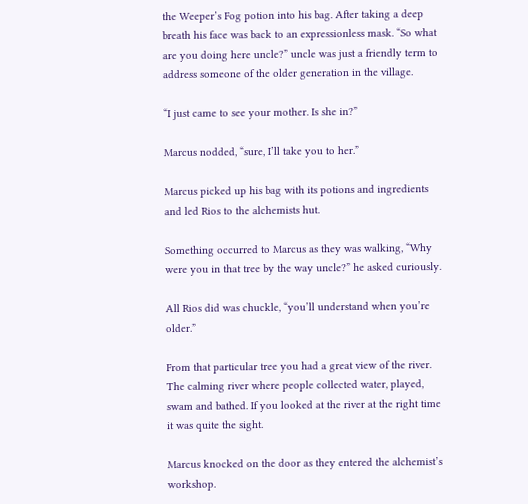the Weeper’s Fog potion into his bag. After taking a deep breath his face was back to an expressionless mask. “So what are you doing here uncle?” uncle was just a friendly term to address someone of the older generation in the village.

“I just came to see your mother. Is she in?”

Marcus nodded, “sure, I’ll take you to her.”

Marcus picked up his bag with its potions and ingredients and led Rios to the alchemists hut.

Something occurred to Marcus as they was walking, “Why were you in that tree by the way uncle?” he asked curiously.

All Rios did was chuckle, “you’ll understand when you’re older.”

From that particular tree you had a great view of the river. The calming river where people collected water, played, swam and bathed. If you looked at the river at the right time it was quite the sight.

Marcus knocked on the door as they entered the alchemist’s workshop.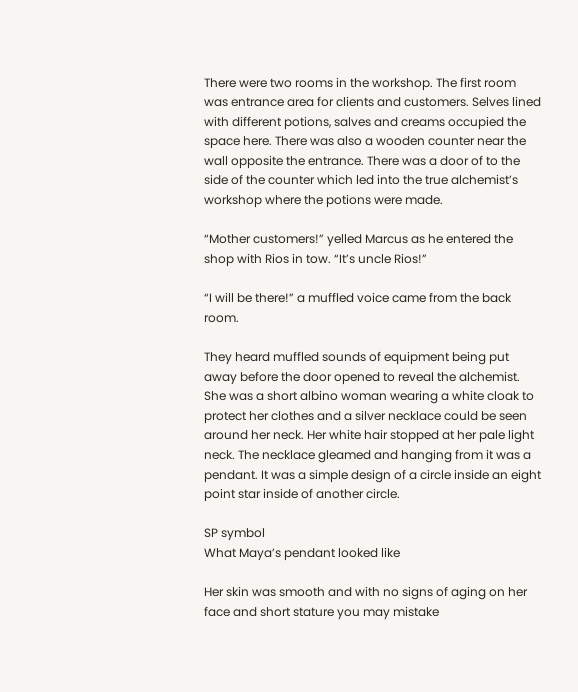There were two rooms in the workshop. The first room was entrance area for clients and customers. Selves lined with different potions, salves and creams occupied the space here. There was also a wooden counter near the wall opposite the entrance. There was a door of to the side of the counter which led into the true alchemist’s workshop where the potions were made.

“Mother customers!” yelled Marcus as he entered the shop with Rios in tow. “It’s uncle Rios!”

“I will be there!” a muffled voice came from the back room.

They heard muffled sounds of equipment being put away before the door opened to reveal the alchemist. She was a short albino woman wearing a white cloak to protect her clothes and a silver necklace could be seen around her neck. Her white hair stopped at her pale light neck. The necklace gleamed and hanging from it was a pendant. It was a simple design of a circle inside an eight point star inside of another circle.

SP symbol
What Maya’s pendant looked like

Her skin was smooth and with no signs of aging on her face and short stature you may mistake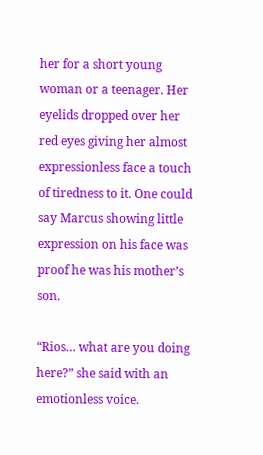her for a short young woman or a teenager. Her eyelids dropped over her red eyes giving her almost expressionless face a touch of tiredness to it. One could say Marcus showing little expression on his face was proof he was his mother’s son.

“Rios… what are you doing here?” she said with an emotionless voice.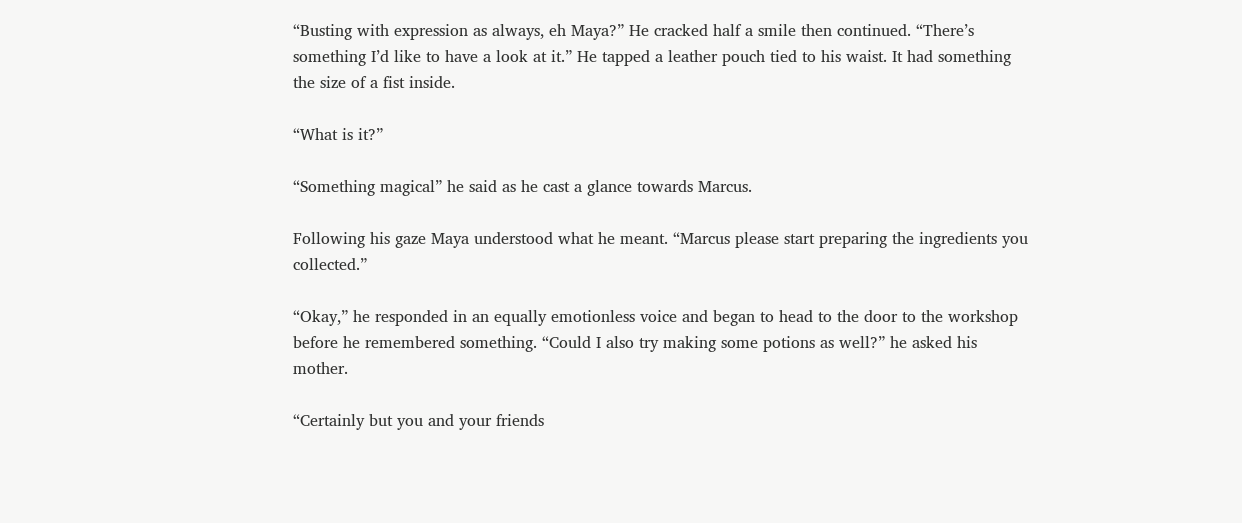“Busting with expression as always, eh Maya?” He cracked half a smile then continued. “There’s something I’d like to have a look at it.” He tapped a leather pouch tied to his waist. It had something the size of a fist inside.

“What is it?”

“Something magical” he said as he cast a glance towards Marcus.

Following his gaze Maya understood what he meant. “Marcus please start preparing the ingredients you collected.”

“Okay,” he responded in an equally emotionless voice and began to head to the door to the workshop before he remembered something. “Could I also try making some potions as well?” he asked his mother.

“Certainly but you and your friends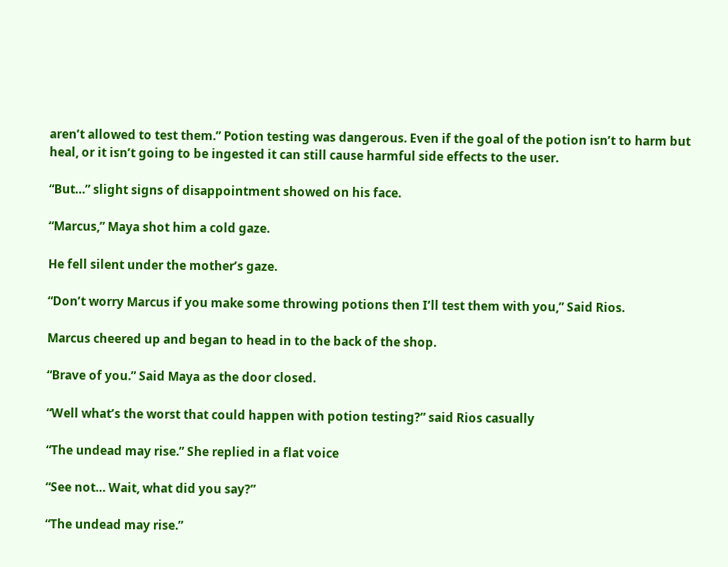aren’t allowed to test them.” Potion testing was dangerous. Even if the goal of the potion isn’t to harm but heal, or it isn’t going to be ingested it can still cause harmful side effects to the user.

“But…” slight signs of disappointment showed on his face.

“Marcus,” Maya shot him a cold gaze.

He fell silent under the mother’s gaze.

“Don’t worry Marcus if you make some throwing potions then I’ll test them with you,” Said Rios.

Marcus cheered up and began to head in to the back of the shop.

“Brave of you.” Said Maya as the door closed.

“Well what’s the worst that could happen with potion testing?” said Rios casually

“The undead may rise.” She replied in a flat voice

“See not… Wait, what did you say?”

“The undead may rise.”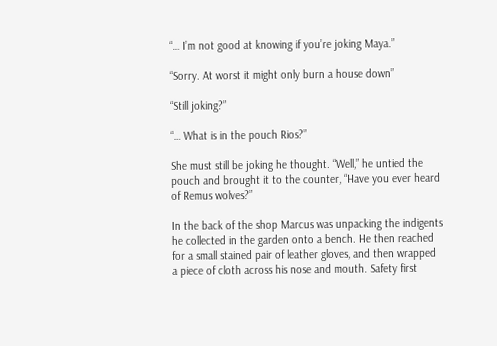“… I’m not good at knowing if you’re joking Maya.”

“Sorry. At worst it might only burn a house down”

“Still joking?”

“… What is in the pouch Rios?”

She must still be joking he thought. “Well,” he untied the pouch and brought it to the counter, “Have you ever heard of Remus wolves?”

In the back of the shop Marcus was unpacking the indigents he collected in the garden onto a bench. He then reached for a small stained pair of leather gloves, and then wrapped a piece of cloth across his nose and mouth. Safety first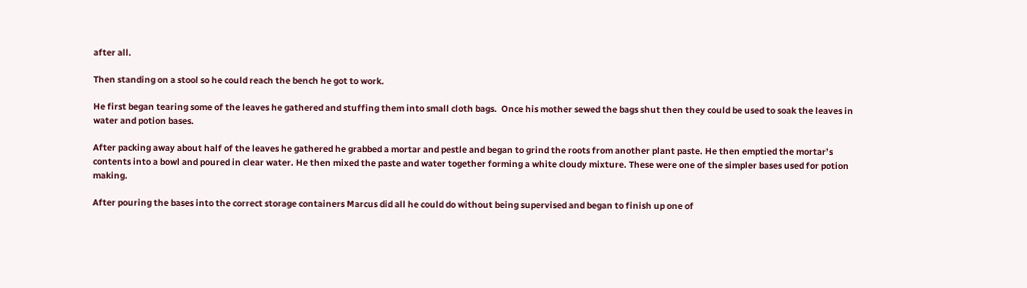after all.

Then standing on a stool so he could reach the bench he got to work.

He first began tearing some of the leaves he gathered and stuffing them into small cloth bags.  Once his mother sewed the bags shut then they could be used to soak the leaves in water and potion bases.

After packing away about half of the leaves he gathered he grabbed a mortar and pestle and began to grind the roots from another plant paste. He then emptied the mortar’s contents into a bowl and poured in clear water. He then mixed the paste and water together forming a white cloudy mixture. These were one of the simpler bases used for potion making.

After pouring the bases into the correct storage containers Marcus did all he could do without being supervised and began to finish up one of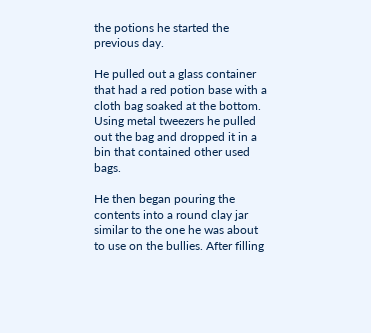the potions he started the previous day.

He pulled out a glass container that had a red potion base with a cloth bag soaked at the bottom. Using metal tweezers he pulled out the bag and dropped it in a bin that contained other used bags.

He then began pouring the contents into a round clay jar similar to the one he was about to use on the bullies. After filling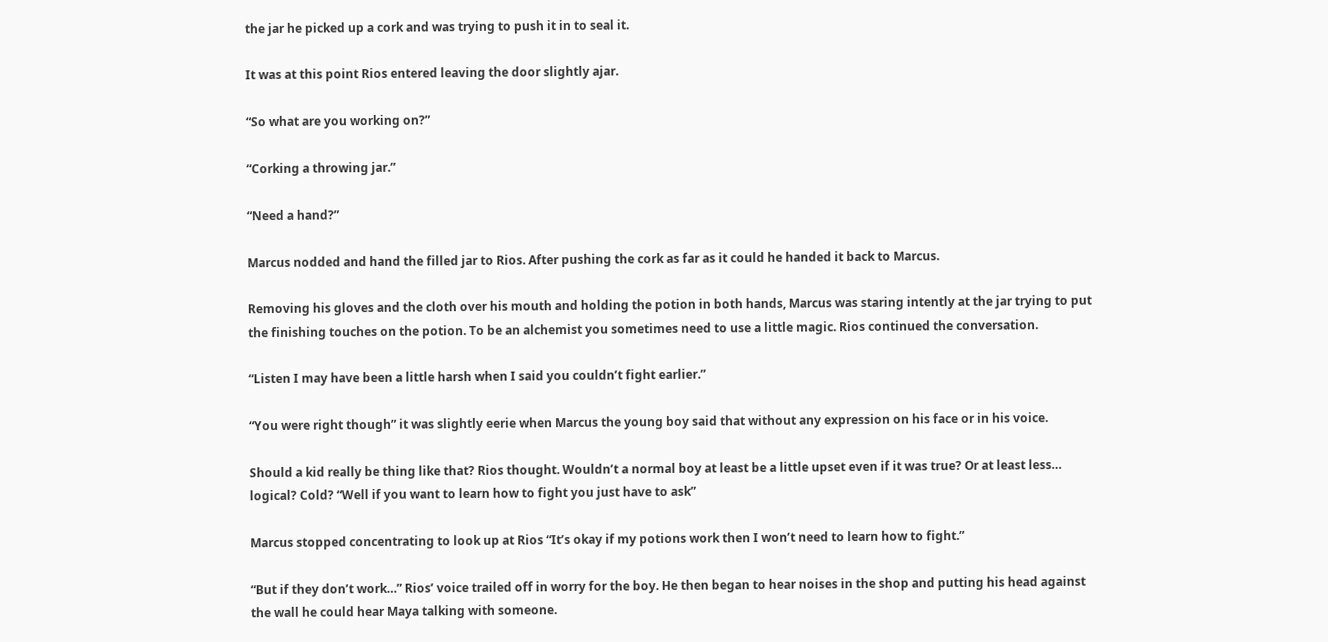the jar he picked up a cork and was trying to push it in to seal it.

It was at this point Rios entered leaving the door slightly ajar.

“So what are you working on?”

“Corking a throwing jar.”

“Need a hand?”

Marcus nodded and hand the filled jar to Rios. After pushing the cork as far as it could he handed it back to Marcus.

Removing his gloves and the cloth over his mouth and holding the potion in both hands, Marcus was staring intently at the jar trying to put the finishing touches on the potion. To be an alchemist you sometimes need to use a little magic. Rios continued the conversation.

“Listen I may have been a little harsh when I said you couldn’t fight earlier.”

“You were right though” it was slightly eerie when Marcus the young boy said that without any expression on his face or in his voice.

Should a kid really be thing like that? Rios thought. Wouldn’t a normal boy at least be a little upset even if it was true? Or at least less… logical? Cold? “Well if you want to learn how to fight you just have to ask”

Marcus stopped concentrating to look up at Rios “It’s okay if my potions work then I won’t need to learn how to fight.”

“But if they don’t work…” Rios’ voice trailed off in worry for the boy. He then began to hear noises in the shop and putting his head against the wall he could hear Maya talking with someone.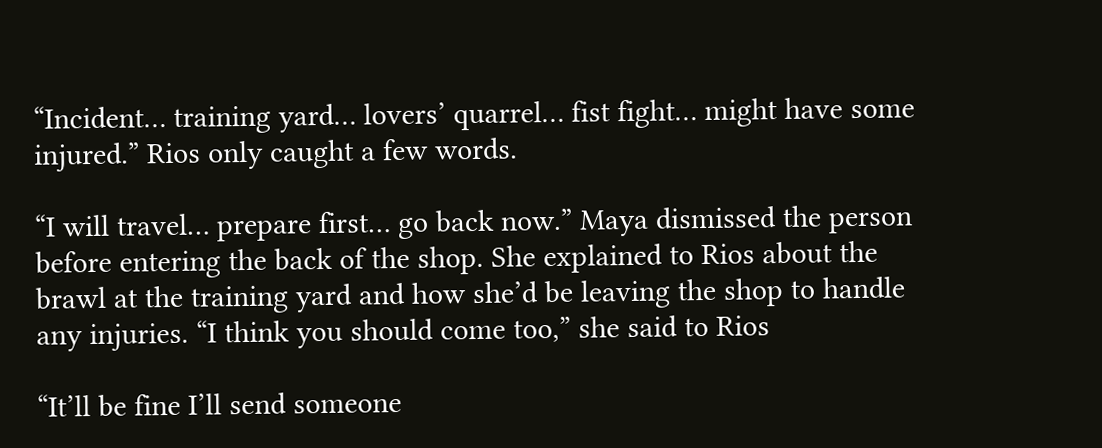“Incident… training yard… lovers’ quarrel… fist fight… might have some injured.” Rios only caught a few words.

“I will travel… prepare first… go back now.” Maya dismissed the person before entering the back of the shop. She explained to Rios about the brawl at the training yard and how she’d be leaving the shop to handle any injuries. “I think you should come too,” she said to Rios

“It’ll be fine I’ll send someone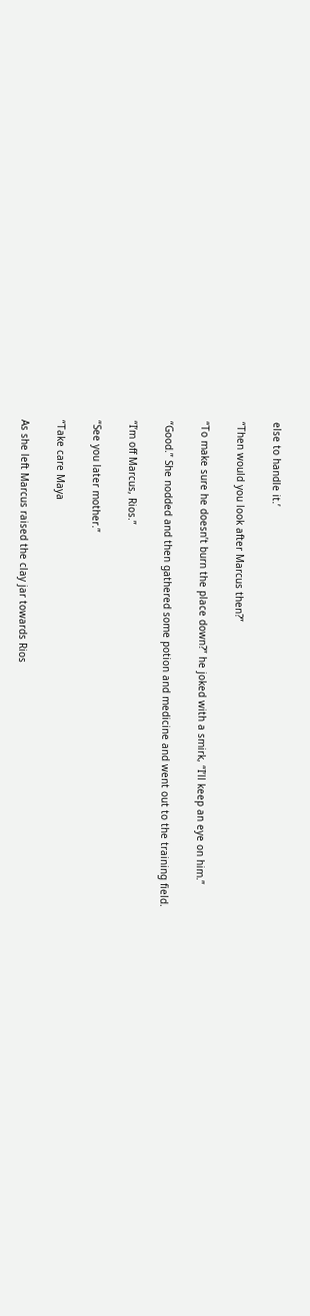else to handle it.’

“Then would you look after Marcus then?”

“To make sure he doesn’t burn the place down?” he joked with a smirk, “I’ll keep an eye on him.”

“Good.” She nodded and then gathered some potion and medicine and went out to the training field.

“I’m off Marcus, Rios.”

“See you later mother.”

“Take care Maya

As she left Marcus raised the clay jar towards Rios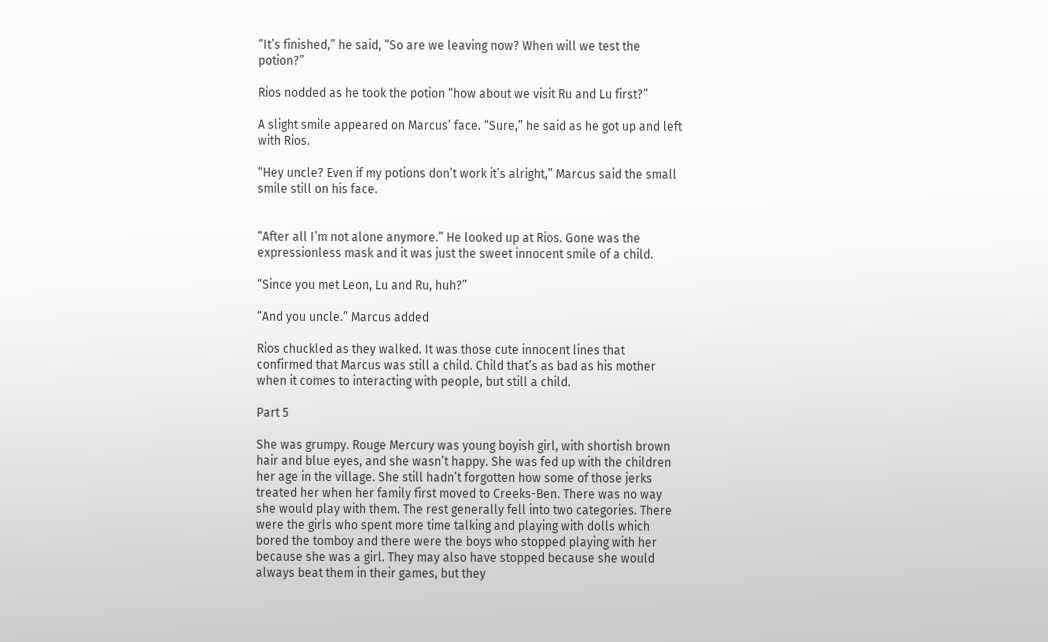“It’s finished,” he said, “So are we leaving now? When will we test the potion?”

Rios nodded as he took the potion “how about we visit Ru and Lu first?”

A slight smile appeared on Marcus’ face. “Sure,” he said as he got up and left with Rios.

“Hey uncle? Even if my potions don’t work it’s alright,” Marcus said the small smile still on his face.


“After all I’m not alone anymore.” He looked up at Rios. Gone was the expressionless mask and it was just the sweet innocent smile of a child.

“Since you met Leon, Lu and Ru, huh?”

“And you uncle.” Marcus added

Rios chuckled as they walked. It was those cute innocent lines that confirmed that Marcus was still a child. Child that’s as bad as his mother when it comes to interacting with people, but still a child.

Part 5

She was grumpy. Rouge Mercury was young boyish girl, with shortish brown hair and blue eyes, and she wasn’t happy. She was fed up with the children her age in the village. She still hadn’t forgotten how some of those jerks treated her when her family first moved to Creeks-Ben. There was no way she would play with them. The rest generally fell into two categories. There were the girls who spent more time talking and playing with dolls which bored the tomboy and there were the boys who stopped playing with her because she was a girl. They may also have stopped because she would always beat them in their games, but they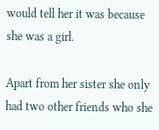would tell her it was because she was a girl.

Apart from her sister she only had two other friends who she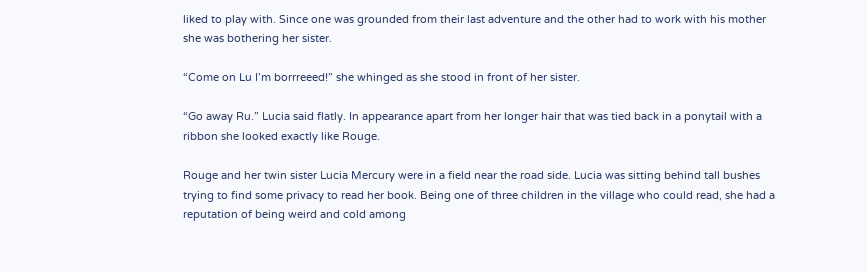liked to play with. Since one was grounded from their last adventure and the other had to work with his mother she was bothering her sister.

“Come on Lu I’m borrreeed!” she whinged as she stood in front of her sister.

“Go away Ru.” Lucia said flatly. In appearance apart from her longer hair that was tied back in a ponytail with a ribbon she looked exactly like Rouge.

Rouge and her twin sister Lucia Mercury were in a field near the road side. Lucia was sitting behind tall bushes trying to find some privacy to read her book. Being one of three children in the village who could read, she had a reputation of being weird and cold among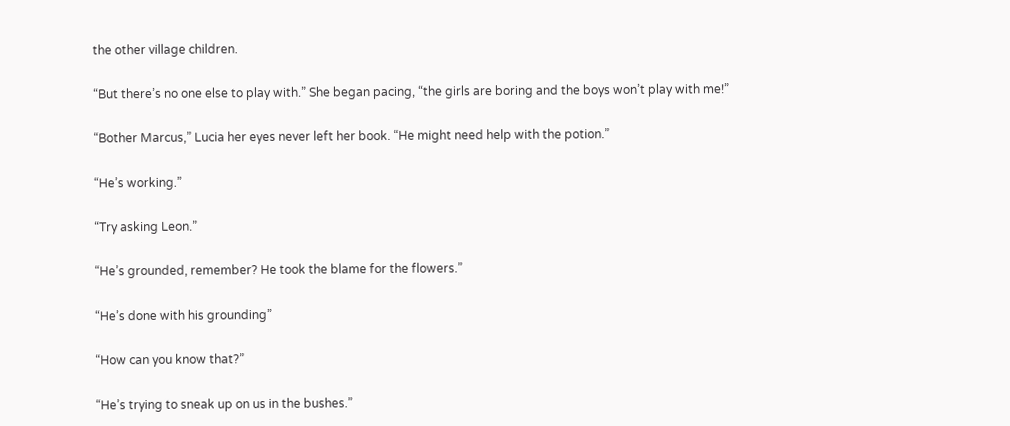the other village children.

“But there’s no one else to play with.” She began pacing, “the girls are boring and the boys won’t play with me!”

“Bother Marcus,” Lucia her eyes never left her book. “He might need help with the potion.”

“He’s working.”

“Try asking Leon.”

“He’s grounded, remember? He took the blame for the flowers.”

“He’s done with his grounding”

“How can you know that?”

“He’s trying to sneak up on us in the bushes.”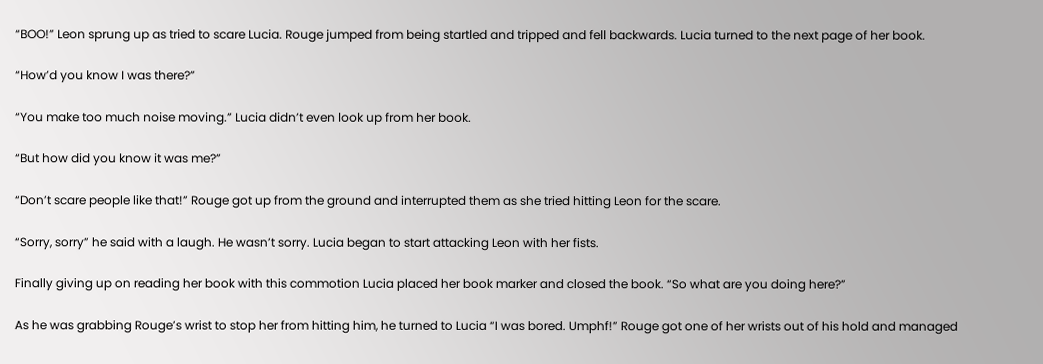“BOO!” Leon sprung up as tried to scare Lucia. Rouge jumped from being startled and tripped and fell backwards. Lucia turned to the next page of her book.

“How’d you know I was there?”

“You make too much noise moving.” Lucia didn’t even look up from her book.

“But how did you know it was me?”

“Don’t scare people like that!” Rouge got up from the ground and interrupted them as she tried hitting Leon for the scare.

“Sorry, sorry” he said with a laugh. He wasn’t sorry. Lucia began to start attacking Leon with her fists.

Finally giving up on reading her book with this commotion Lucia placed her book marker and closed the book. “So what are you doing here?”

As he was grabbing Rouge’s wrist to stop her from hitting him, he turned to Lucia “I was bored. Umphf!” Rouge got one of her wrists out of his hold and managed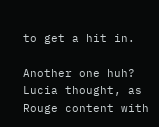to get a hit in.

Another one huh? Lucia thought, as Rouge content with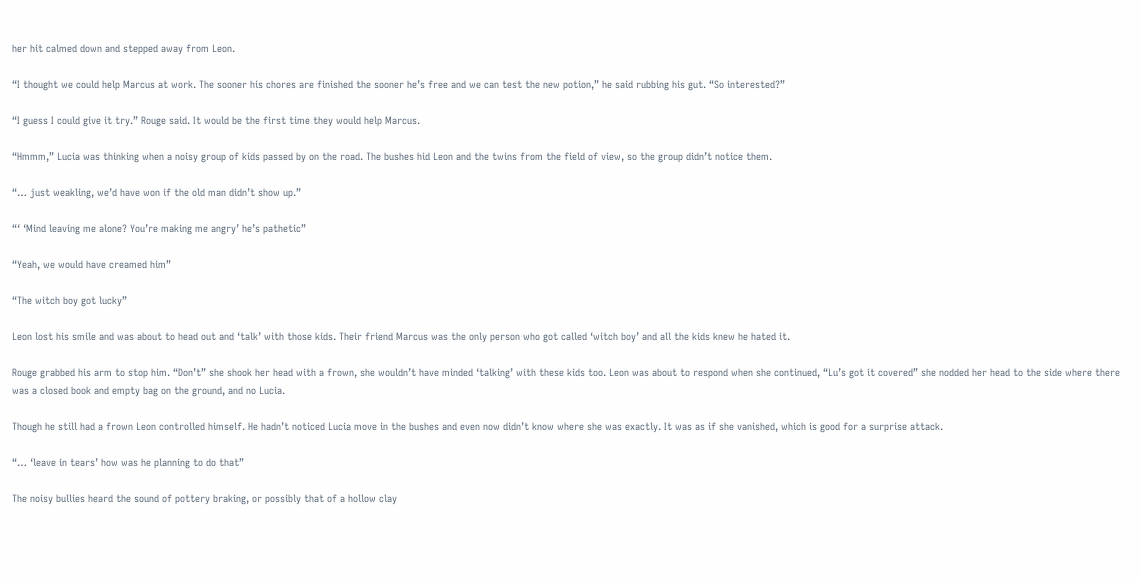her hit calmed down and stepped away from Leon.

“I thought we could help Marcus at work. The sooner his chores are finished the sooner he’s free and we can test the new potion,” he said rubbing his gut. “So interested?”

“I guess I could give it try.” Rouge said. It would be the first time they would help Marcus.

“Hmmm,” Lucia was thinking when a noisy group of kids passed by on the road. The bushes hid Leon and the twins from the field of view, so the group didn’t notice them.

“… just weakling, we’d have won if the old man didn’t show up.”

“‘ ‘Mind leaving me alone? You’re making me angry’ he’s pathetic”

“Yeah, we would have creamed him”

“The witch boy got lucky”

Leon lost his smile and was about to head out and ‘talk’ with those kids. Their friend Marcus was the only person who got called ‘witch boy’ and all the kids knew he hated it.

Rouge grabbed his arm to stop him. “Don’t” she shook her head with a frown, she wouldn’t have minded ‘talking’ with these kids too. Leon was about to respond when she continued, “Lu’s got it covered” she nodded her head to the side where there was a closed book and empty bag on the ground, and no Lucia.

Though he still had a frown Leon controlled himself. He hadn’t noticed Lucia move in the bushes and even now didn’t know where she was exactly. It was as if she vanished, which is good for a surprise attack.

“… ‘leave in tears’ how was he planning to do that”

The noisy bullies heard the sound of pottery braking, or possibly that of a hollow clay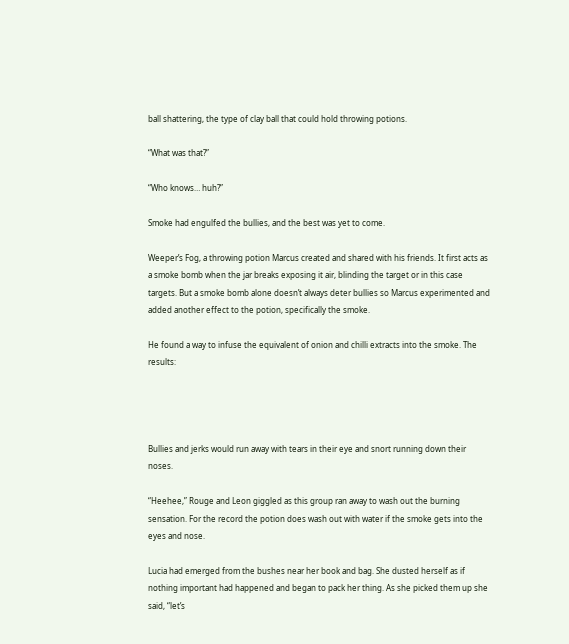ball shattering, the type of clay ball that could hold throwing potions.

“What was that?”

“Who knows… huh?”

Smoke had engulfed the bullies, and the best was yet to come.

Weeper’s Fog, a throwing potion Marcus created and shared with his friends. It first acts as a smoke bomb when the jar breaks exposing it air, blinding the target or in this case targets. But a smoke bomb alone doesn’t always deter bullies so Marcus experimented and added another effect to the potion, specifically the smoke.

He found a way to infuse the equivalent of onion and chilli extracts into the smoke. The results:




Bullies and jerks would run away with tears in their eye and snort running down their noses.

“Heehee,” Rouge and Leon giggled as this group ran away to wash out the burning sensation. For the record the potion does wash out with water if the smoke gets into the eyes and nose.

Lucia had emerged from the bushes near her book and bag. She dusted herself as if nothing important had happened and began to pack her thing. As she picked them up she said, “let’s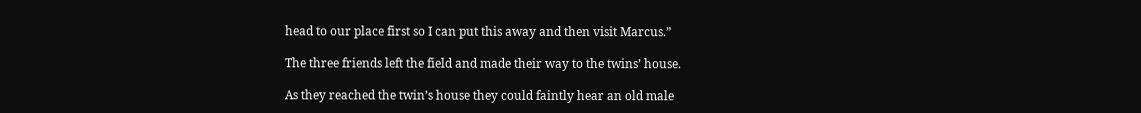head to our place first so I can put this away and then visit Marcus.”

The three friends left the field and made their way to the twins’ house.

As they reached the twin’s house they could faintly hear an old male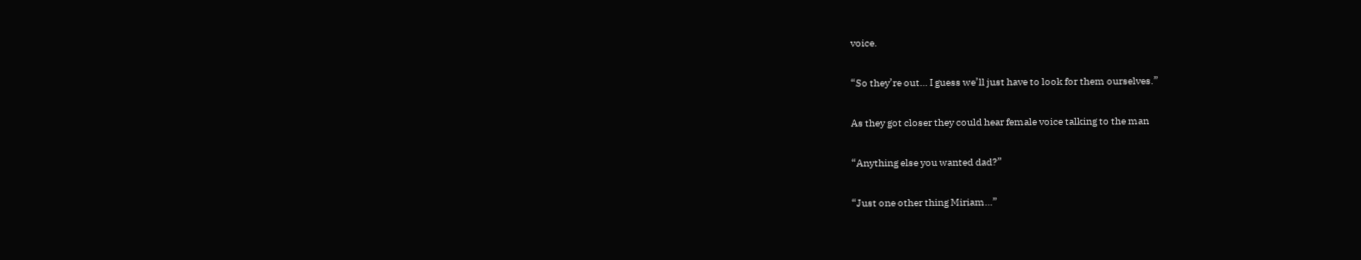voice.

“So they’re out… I guess we’ll just have to look for them ourselves.”

As they got closer they could hear female voice talking to the man

“Anything else you wanted dad?”

“Just one other thing Miriam…”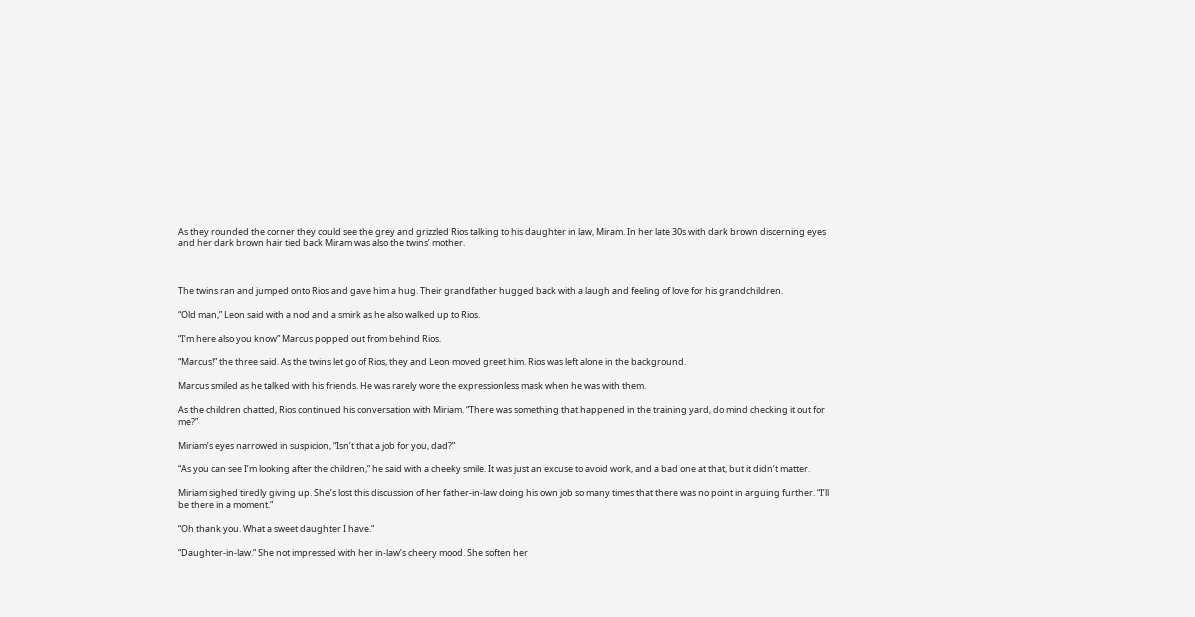As they rounded the corner they could see the grey and grizzled Rios talking to his daughter in law, Miram. In her late 30s with dark brown discerning eyes and her dark brown hair tied back Miram was also the twins’ mother.



The twins ran and jumped onto Rios and gave him a hug. Their grandfather hugged back with a laugh and feeling of love for his grandchildren.

“Old man,” Leon said with a nod and a smirk as he also walked up to Rios.

“I’m here also you know” Marcus popped out from behind Rios.

“Marcus!” the three said. As the twins let go of Rios, they and Leon moved greet him. Rios was left alone in the background.

Marcus smiled as he talked with his friends. He was rarely wore the expressionless mask when he was with them.

As the children chatted, Rios continued his conversation with Miriam. “There was something that happened in the training yard, do mind checking it out for me?”

Miriam’s eyes narrowed in suspicion, “Isn’t that a job for you, dad?”

“As you can see I’m looking after the children,” he said with a cheeky smile. It was just an excuse to avoid work, and a bad one at that, but it didn’t matter.

Miriam sighed tiredly giving up. She’s lost this discussion of her father-in-law doing his own job so many times that there was no point in arguing further. “I’ll be there in a moment.”

“Oh thank you. What a sweet daughter I have.”

“Daughter-in-law.” She not impressed with her in-law’s cheery mood. She soften her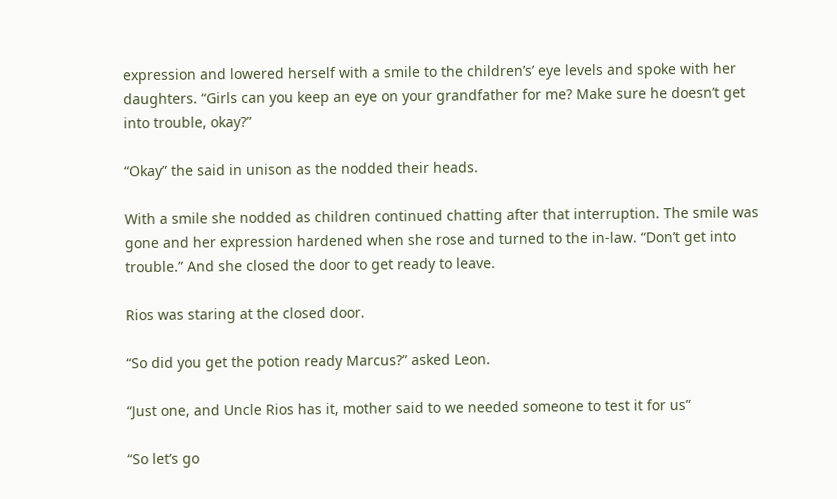expression and lowered herself with a smile to the children’s’ eye levels and spoke with her daughters. “Girls can you keep an eye on your grandfather for me? Make sure he doesn’t get into trouble, okay?”

“Okay” the said in unison as the nodded their heads.

With a smile she nodded as children continued chatting after that interruption. The smile was gone and her expression hardened when she rose and turned to the in-law. “Don’t get into trouble.” And she closed the door to get ready to leave.

Rios was staring at the closed door.

“So did you get the potion ready Marcus?” asked Leon.

“Just one, and Uncle Rios has it, mother said to we needed someone to test it for us”

“So let’s go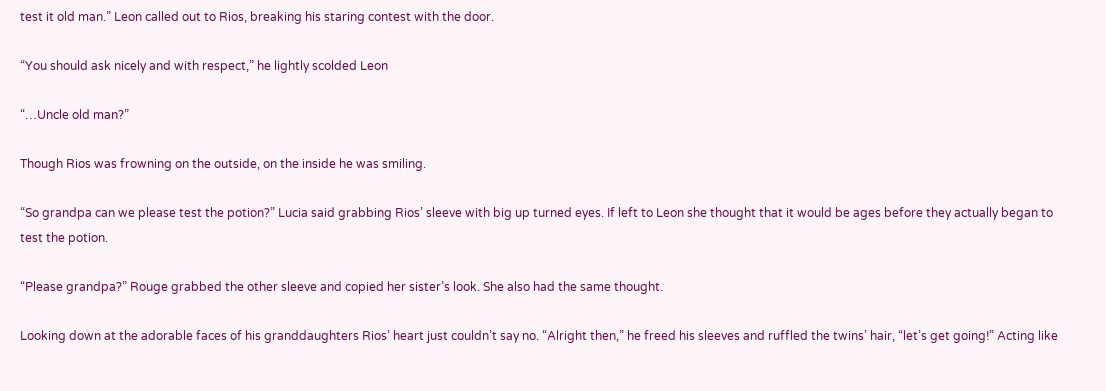test it old man.” Leon called out to Rios, breaking his staring contest with the door.

“You should ask nicely and with respect,” he lightly scolded Leon

“…Uncle old man?”

Though Rios was frowning on the outside, on the inside he was smiling.

“So grandpa can we please test the potion?” Lucia said grabbing Rios’ sleeve with big up turned eyes. If left to Leon she thought that it would be ages before they actually began to test the potion.

“Please grandpa?” Rouge grabbed the other sleeve and copied her sister’s look. She also had the same thought.

Looking down at the adorable faces of his granddaughters Rios’ heart just couldn’t say no. “Alright then,” he freed his sleeves and ruffled the twins’ hair, “let’s get going!” Acting like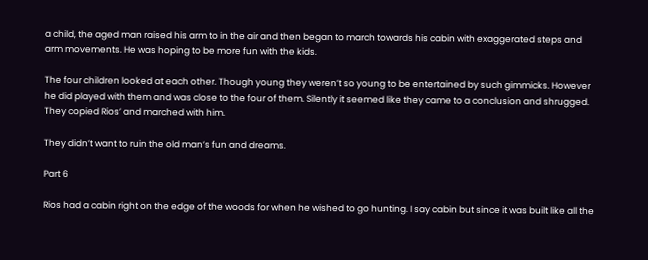a child, the aged man raised his arm to in the air and then began to march towards his cabin with exaggerated steps and arm movements. He was hoping to be more fun with the kids.

The four children looked at each other. Though young they weren’t so young to be entertained by such gimmicks. However he did played with them and was close to the four of them. Silently it seemed like they came to a conclusion and shrugged. They copied Rios’ and marched with him.

They didn’t want to ruin the old man’s fun and dreams.

Part 6

Rios had a cabin right on the edge of the woods for when he wished to go hunting. I say cabin but since it was built like all the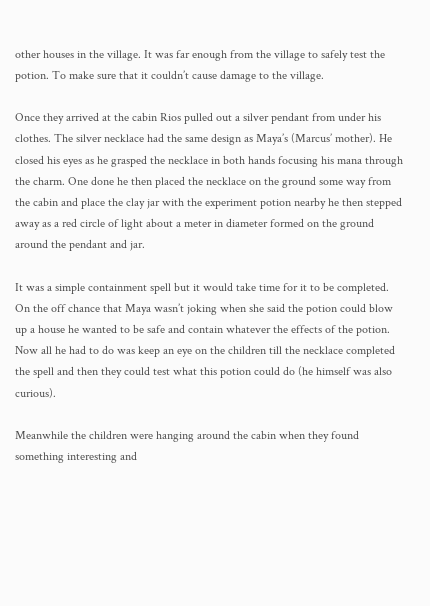other houses in the village. It was far enough from the village to safely test the potion. To make sure that it couldn’t cause damage to the village.

Once they arrived at the cabin Rios pulled out a silver pendant from under his clothes. The silver necklace had the same design as Maya’s (Marcus’ mother). He closed his eyes as he grasped the necklace in both hands focusing his mana through the charm. One done he then placed the necklace on the ground some way from the cabin and place the clay jar with the experiment potion nearby he then stepped away as a red circle of light about a meter in diameter formed on the ground around the pendant and jar.

It was a simple containment spell but it would take time for it to be completed. On the off chance that Maya wasn’t joking when she said the potion could blow up a house he wanted to be safe and contain whatever the effects of the potion. Now all he had to do was keep an eye on the children till the necklace completed the spell and then they could test what this potion could do (he himself was also curious).

Meanwhile the children were hanging around the cabin when they found something interesting and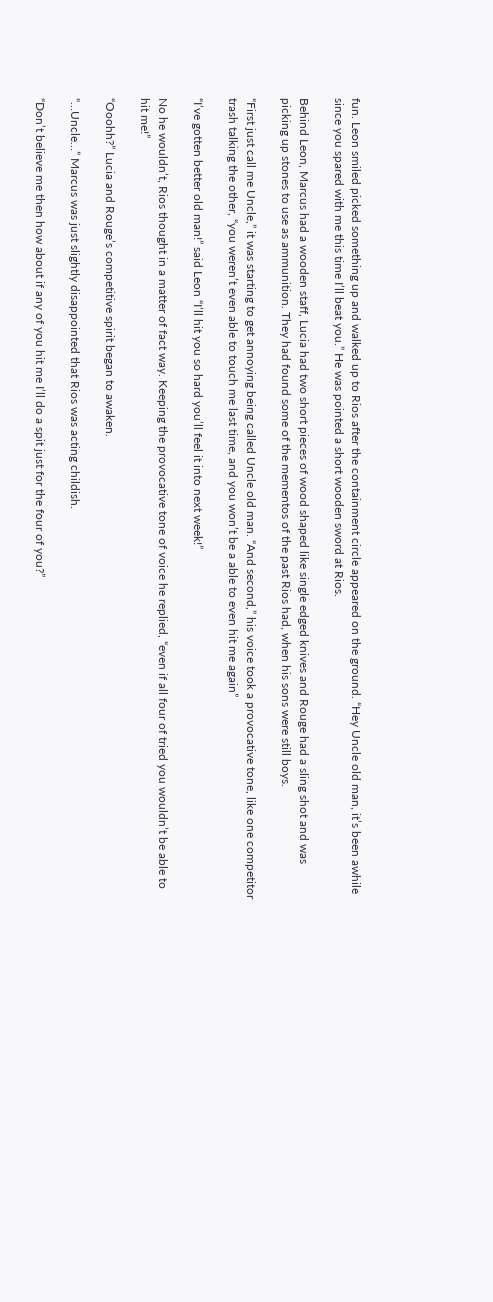fun. Leon smiled picked something up and walked up to Rios after the containment circle appeared on the ground. “Hey Uncle old man, it’s been awhile since you spared with me this time I’ll beat you.” He was pointed a short wooden sword at Rios.

Behind Leon, Marcus had a wooden staff, Lucia had two short pieces of wood shaped like single edged knives and Rouge had a sling shot and was picking up stones to use as ammunition. They had found some of the mementos of the past Rios had, when his sons were still boys.

“First just call me Uncle,” it was starting to get annoying being called Uncle old man. “And second,” his voice took a provocative tone, like one competitor trash talking the other, “you weren’t even able to touch me last time, and you won’t be a able to even hit me again”

“I’ve gotten better old man!” said Leon “I’ll hit you so hard you’ll feel it into next week!”

No he wouldn’t, Rios thought in a matter of fact way. Keeping the provocative tone of voice he replied, “even if all four of tried you wouldn’t be able to hit me!”

“Ooohh?” Lucia and Rouge’s competitive spirit began to awaken.

“…Uncle…” Marcus was just slightly disappointed that Rios was acting childish.

“Don’t believe me then how about if any of you hit me I’ll do a spit just for the four of you?”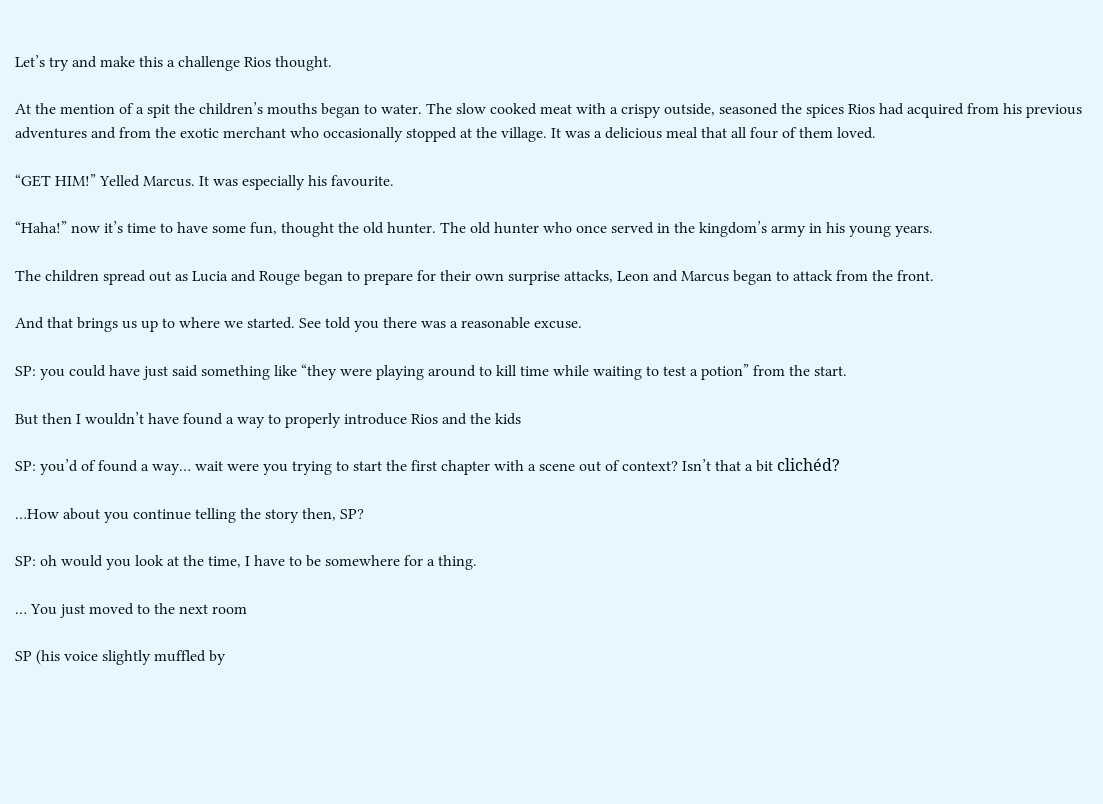Let’s try and make this a challenge Rios thought.

At the mention of a spit the children’s mouths began to water. The slow cooked meat with a crispy outside, seasoned the spices Rios had acquired from his previous adventures and from the exotic merchant who occasionally stopped at the village. It was a delicious meal that all four of them loved.

“GET HIM!” Yelled Marcus. It was especially his favourite.

“Haha!” now it’s time to have some fun, thought the old hunter. The old hunter who once served in the kingdom’s army in his young years.

The children spread out as Lucia and Rouge began to prepare for their own surprise attacks, Leon and Marcus began to attack from the front.

And that brings us up to where we started. See told you there was a reasonable excuse.

SP: you could have just said something like “they were playing around to kill time while waiting to test a potion” from the start.

But then I wouldn’t have found a way to properly introduce Rios and the kids

SP: you’d of found a way… wait were you trying to start the first chapter with a scene out of context? Isn’t that a bit clichéd?

…How about you continue telling the story then, SP?

SP: oh would you look at the time, I have to be somewhere for a thing.

… You just moved to the next room

SP (his voice slightly muffled by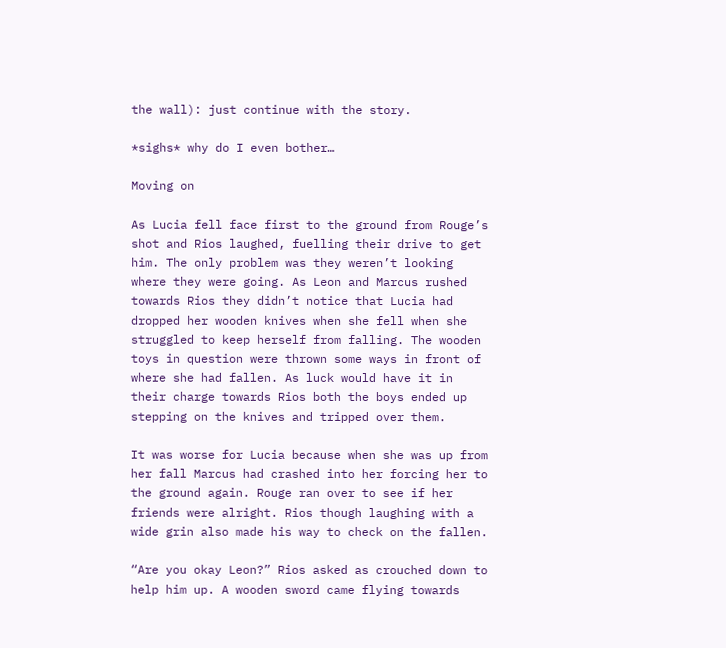the wall): just continue with the story.

*sighs* why do I even bother…

Moving on

As Lucia fell face first to the ground from Rouge’s shot and Rios laughed, fuelling their drive to get him. The only problem was they weren’t looking where they were going. As Leon and Marcus rushed towards Rios they didn’t notice that Lucia had dropped her wooden knives when she fell when she struggled to keep herself from falling. The wooden toys in question were thrown some ways in front of where she had fallen. As luck would have it in their charge towards Rios both the boys ended up stepping on the knives and tripped over them.

It was worse for Lucia because when she was up from her fall Marcus had crashed into her forcing her to the ground again. Rouge ran over to see if her friends were alright. Rios though laughing with a wide grin also made his way to check on the fallen.

“Are you okay Leon?” Rios asked as crouched down to help him up. A wooden sword came flying towards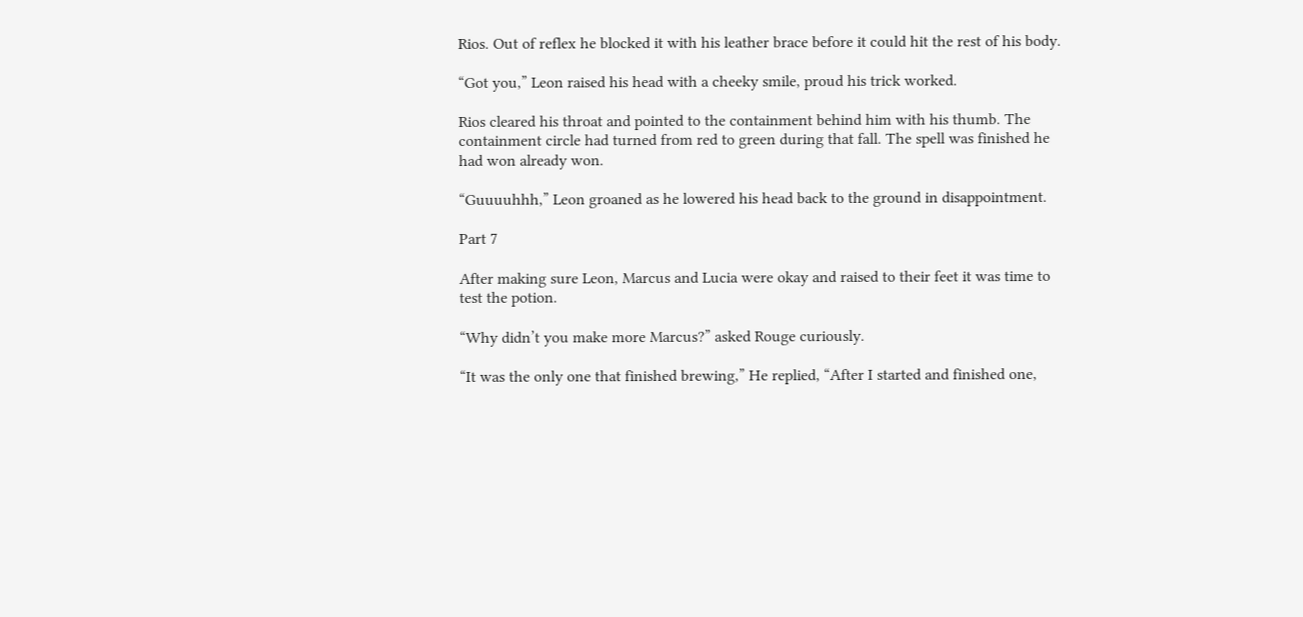Rios. Out of reflex he blocked it with his leather brace before it could hit the rest of his body.

“Got you,” Leon raised his head with a cheeky smile, proud his trick worked.

Rios cleared his throat and pointed to the containment behind him with his thumb. The containment circle had turned from red to green during that fall. The spell was finished he had won already won.

“Guuuuhhh,” Leon groaned as he lowered his head back to the ground in disappointment.

Part 7

After making sure Leon, Marcus and Lucia were okay and raised to their feet it was time to test the potion.

“Why didn’t you make more Marcus?” asked Rouge curiously.

“It was the only one that finished brewing,” He replied, “After I started and finished one,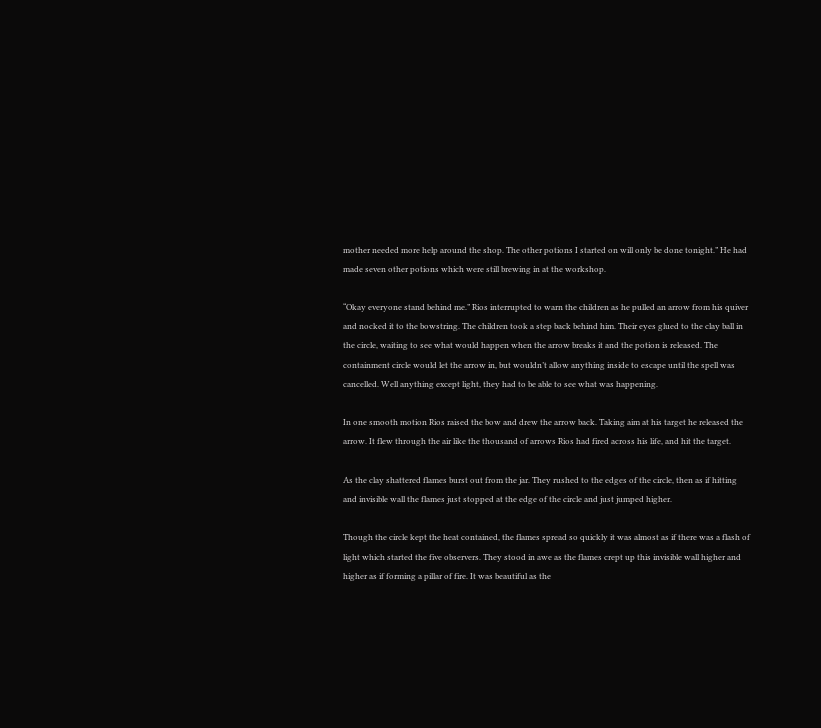mother needed more help around the shop. The other potions I started on will only be done tonight.” He had made seven other potions which were still brewing in at the workshop.

“Okay everyone stand behind me.” Rios interrupted to warn the children as he pulled an arrow from his quiver and nocked it to the bowstring. The children took a step back behind him. Their eyes glued to the clay ball in the circle, waiting to see what would happen when the arrow breaks it and the potion is released. The containment circle would let the arrow in, but wouldn’t allow anything inside to escape until the spell was cancelled. Well anything except light, they had to be able to see what was happening.

In one smooth motion Rios raised the bow and drew the arrow back. Taking aim at his target he released the arrow. It flew through the air like the thousand of arrows Rios had fired across his life, and hit the target.

As the clay shattered flames burst out from the jar. They rushed to the edges of the circle, then as if hitting and invisible wall the flames just stopped at the edge of the circle and just jumped higher.

Though the circle kept the heat contained, the flames spread so quickly it was almost as if there was a flash of light which started the five observers. They stood in awe as the flames crept up this invisible wall higher and higher as if forming a pillar of fire. It was beautiful as the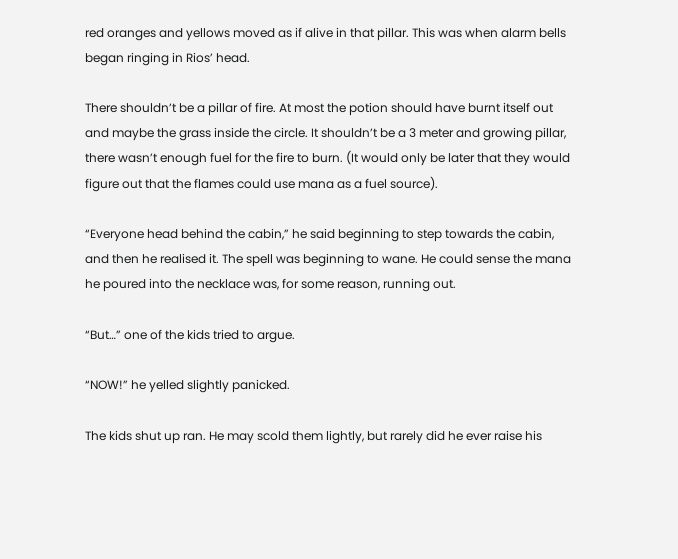red oranges and yellows moved as if alive in that pillar. This was when alarm bells began ringing in Rios’ head.

There shouldn’t be a pillar of fire. At most the potion should have burnt itself out and maybe the grass inside the circle. It shouldn’t be a 3 meter and growing pillar, there wasn’t enough fuel for the fire to burn. (It would only be later that they would figure out that the flames could use mana as a fuel source).

“Everyone head behind the cabin,” he said beginning to step towards the cabin, and then he realised it. The spell was beginning to wane. He could sense the mana he poured into the necklace was, for some reason, running out.

“But…” one of the kids tried to argue.

“NOW!” he yelled slightly panicked.

The kids shut up ran. He may scold them lightly, but rarely did he ever raise his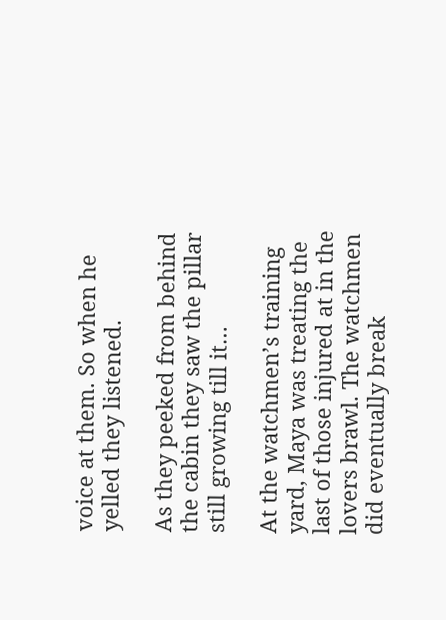voice at them. So when he yelled they listened.

As they peeked from behind the cabin they saw the pillar still growing till it…

At the watchmen’s training yard, Maya was treating the last of those injured at in the lovers brawl. The watchmen did eventually break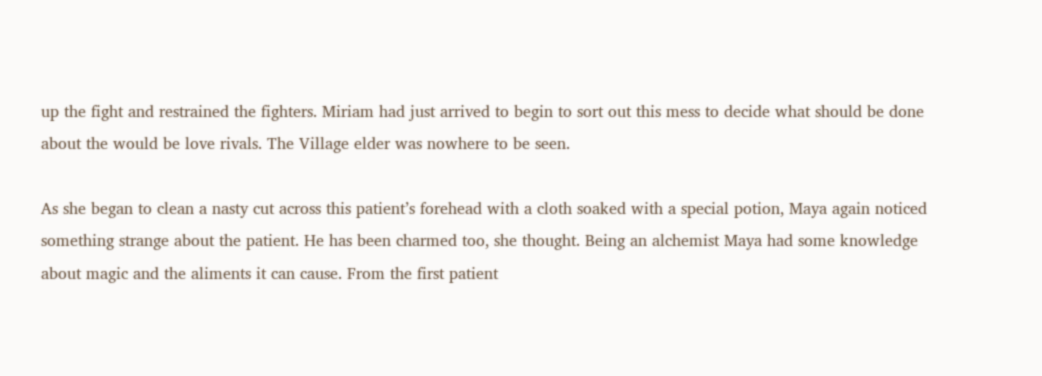up the fight and restrained the fighters. Miriam had just arrived to begin to sort out this mess to decide what should be done about the would be love rivals. The Village elder was nowhere to be seen.

As she began to clean a nasty cut across this patient’s forehead with a cloth soaked with a special potion, Maya again noticed something strange about the patient. He has been charmed too, she thought. Being an alchemist Maya had some knowledge about magic and the aliments it can cause. From the first patient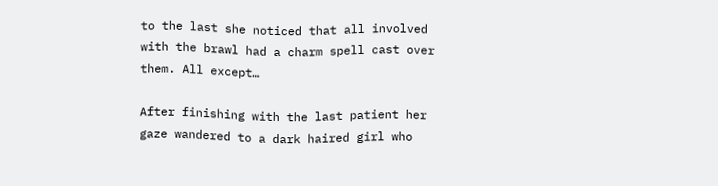to the last she noticed that all involved with the brawl had a charm spell cast over them. All except…

After finishing with the last patient her gaze wandered to a dark haired girl who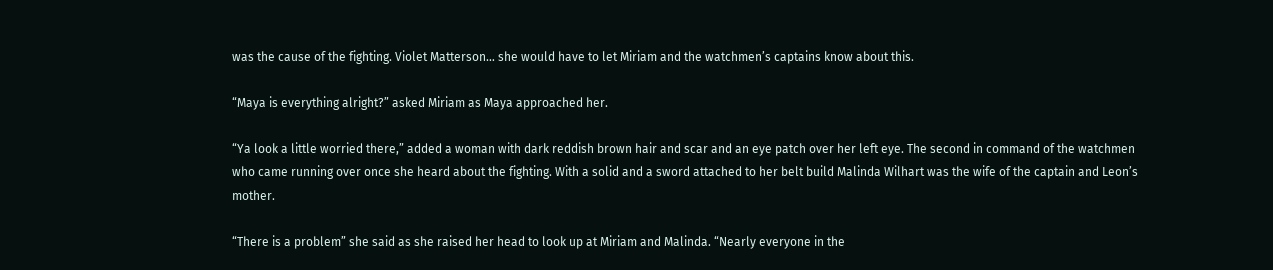was the cause of the fighting. Violet Matterson… she would have to let Miriam and the watchmen’s captains know about this.

“Maya is everything alright?” asked Miriam as Maya approached her.

“Ya look a little worried there,” added a woman with dark reddish brown hair and scar and an eye patch over her left eye. The second in command of the watchmen who came running over once she heard about the fighting. With a solid and a sword attached to her belt build Malinda Wilhart was the wife of the captain and Leon’s mother.

“There is a problem” she said as she raised her head to look up at Miriam and Malinda. “Nearly everyone in the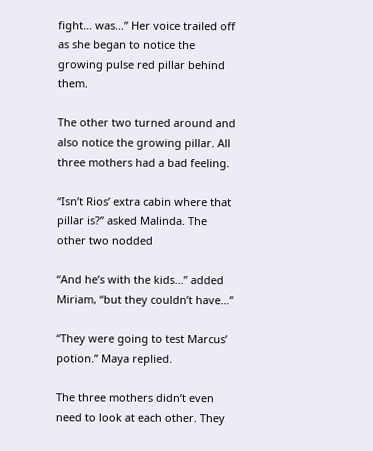fight… was…” Her voice trailed off as she began to notice the growing pulse red pillar behind them.

The other two turned around and also notice the growing pillar. All three mothers had a bad feeling.

“Isn’t Rios’ extra cabin where that pillar is?” asked Malinda. The other two nodded

“And he’s with the kids…” added Miriam, “but they couldn’t have…”

“They were going to test Marcus’ potion.” Maya replied.

The three mothers didn’t even need to look at each other. They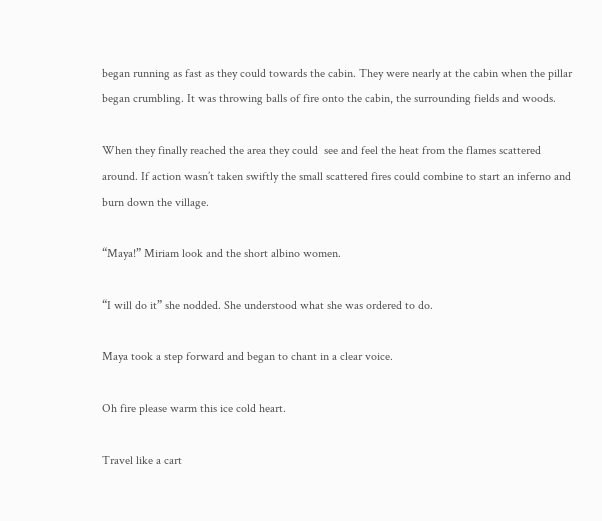began running as fast as they could towards the cabin. They were nearly at the cabin when the pillar began crumbling. It was throwing balls of fire onto the cabin, the surrounding fields and woods.

When they finally reached the area they could  see and feel the heat from the flames scattered around. If action wasn’t taken swiftly the small scattered fires could combine to start an inferno and burn down the village.

“Maya!” Miriam look and the short albino women.

“I will do it” she nodded. She understood what she was ordered to do.

Maya took a step forward and began to chant in a clear voice.

Oh fire please warm this ice cold heart.

Travel like a cart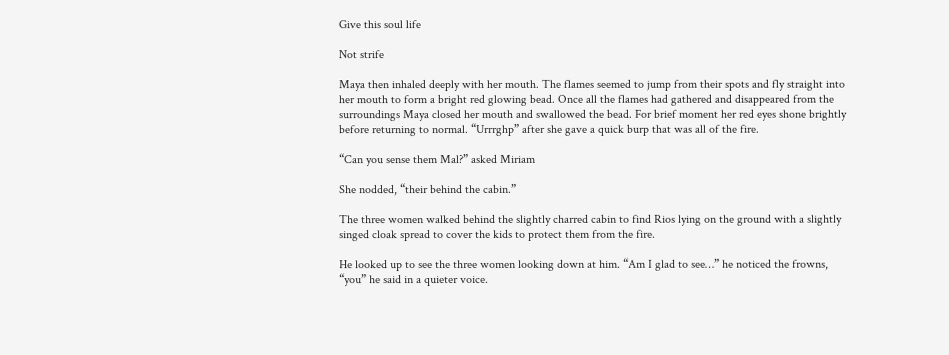Give this soul life

Not strife

Maya then inhaled deeply with her mouth. The flames seemed to jump from their spots and fly straight into her mouth to form a bright red glowing bead. Once all the flames had gathered and disappeared from the surroundings Maya closed her mouth and swallowed the bead. For brief moment her red eyes shone brightly before returning to normal. “Urrrghp” after she gave a quick burp that was all of the fire.

“Can you sense them Mal?” asked Miriam

She nodded, “their behind the cabin.”

The three women walked behind the slightly charred cabin to find Rios lying on the ground with a slightly singed cloak spread to cover the kids to protect them from the fire.

He looked up to see the three women looking down at him. “Am I glad to see…” he noticed the frowns, “you” he said in a quieter voice.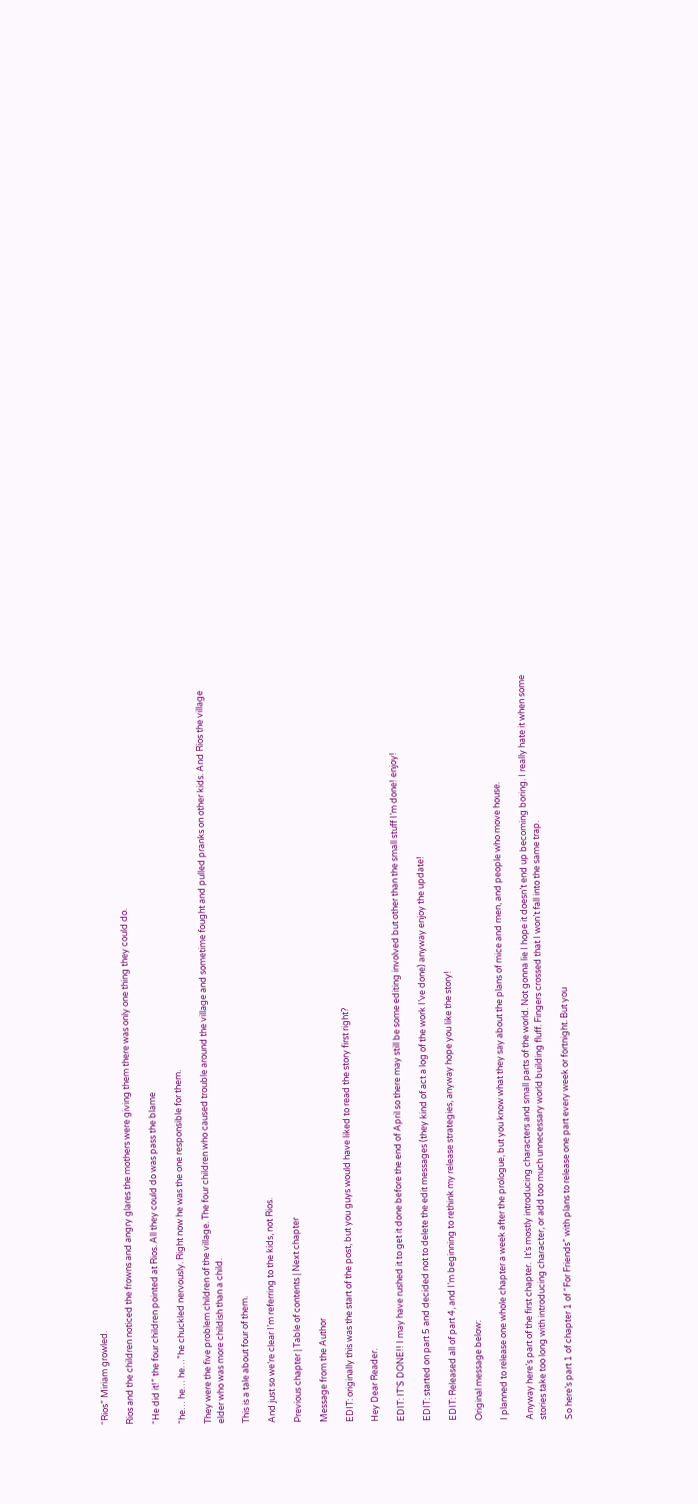“Rios” Miriam growled.

Rios and the children noticed the frowns and angry glares the mothers were giving them there was only one thing they could do.

“He did it!” the four children pointed at Rios. All they could do was pass the blame

“he… he… he…”he chuckled nervously. Right now he was the one responsible for them.

They were the five problem children of the village. The four children who caused trouble around the village and sometime fought and pulled pranks on other kids. And Rios the village elder who was more childish than a child.

This is a tale about four of them.

And just so we’re clear I’m referring to the kids, not Rios.

Previous chapter | Table of contents | Next chapter

Message from the Author

EDIT: originally this was the start of the post, but you guys would have liked to read the story first right?

Hey Dear Reader.

EDIT: IT’S DONE!! I may have rushed it to get it done before the end of April so there may still be some editing involved but other than the small stuff I’m done! enjoy!

EDIT: started on part 5 and decided not to delete the edit messages (they kind of act a log of the work I’ve done) anyway enjoy the update!

EDIT: Released all of part 4, and I’m beginning to rethink my release strategies, anyway hope you like the story!

Original message below:

I planned to release one whole chapter a week after the prologue, but you know what they say about the plans of mice and men, and people who move house.

Anyway here’s part of the first chapter.  It’s mostly introducing characters and small parts of the world. Not gonna lie I hope it doesn’t end up becoming boring. I really hate it when some stories take too long with introducing character, or add too much unnecessary world building fluff. Fingers crossed that I won’t fall into the same trap.

So here’s part 1 of chapter 1 of “For Friends” with plans to release one part every week or fortnight. But you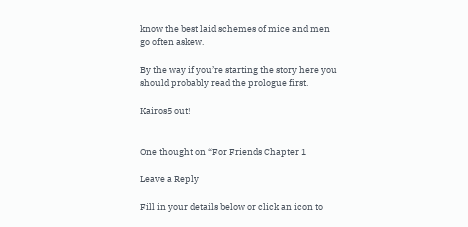know the best laid schemes of mice and men go often askew.

By the way if you’re starting the story here you should probably read the prologue first.

Kairos5 out!


One thought on “For Friends Chapter 1

Leave a Reply

Fill in your details below or click an icon to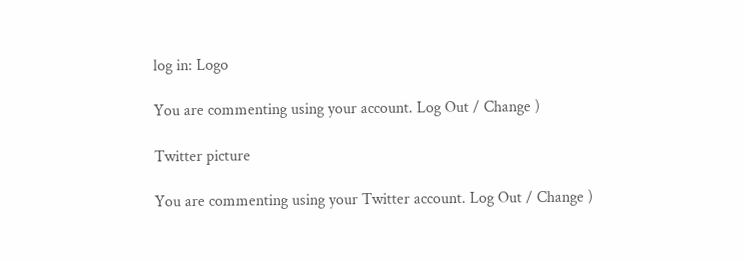log in: Logo

You are commenting using your account. Log Out / Change )

Twitter picture

You are commenting using your Twitter account. Log Out / Change )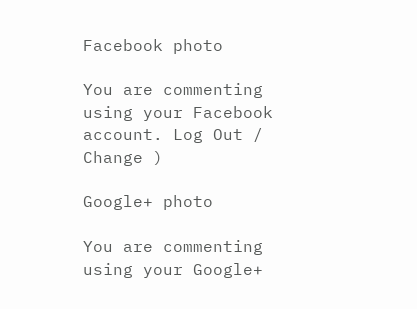Facebook photo

You are commenting using your Facebook account. Log Out / Change )

Google+ photo

You are commenting using your Google+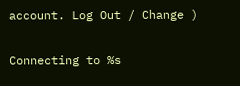account. Log Out / Change )

Connecting to %s